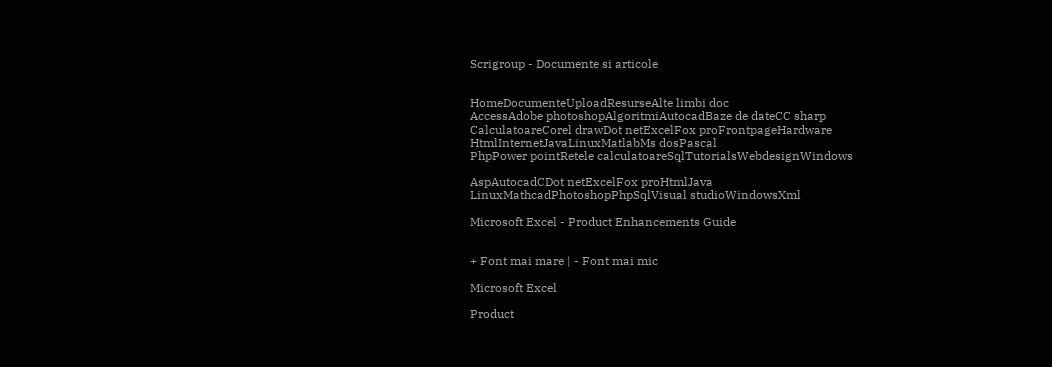Scrigroup - Documente si articole


HomeDocumenteUploadResurseAlte limbi doc
AccessAdobe photoshopAlgoritmiAutocadBaze de dateCC sharp
CalculatoareCorel drawDot netExcelFox proFrontpageHardware
HtmlInternetJavaLinuxMatlabMs dosPascal
PhpPower pointRetele calculatoareSqlTutorialsWebdesignWindows

AspAutocadCDot netExcelFox proHtmlJava
LinuxMathcadPhotoshopPhpSqlVisual studioWindowsXml

Microsoft Excel - Product Enhancements Guide


+ Font mai mare | - Font mai mic

Microsoft Excel

Product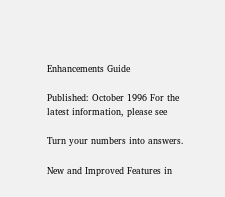Enhancements Guide

Published: October 1996 For the latest information, please see

Turn your numbers into answers.

New and Improved Features in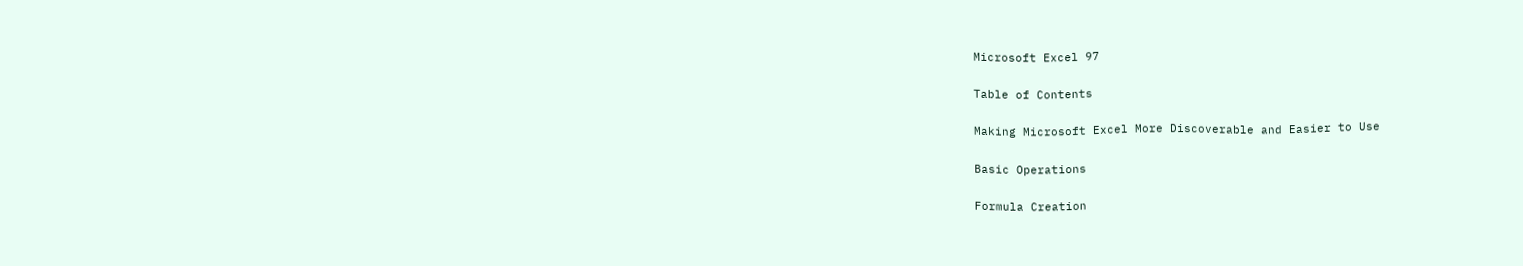Microsoft Excel 97

Table of Contents

Making Microsoft Excel More Discoverable and Easier to Use

Basic Operations

Formula Creation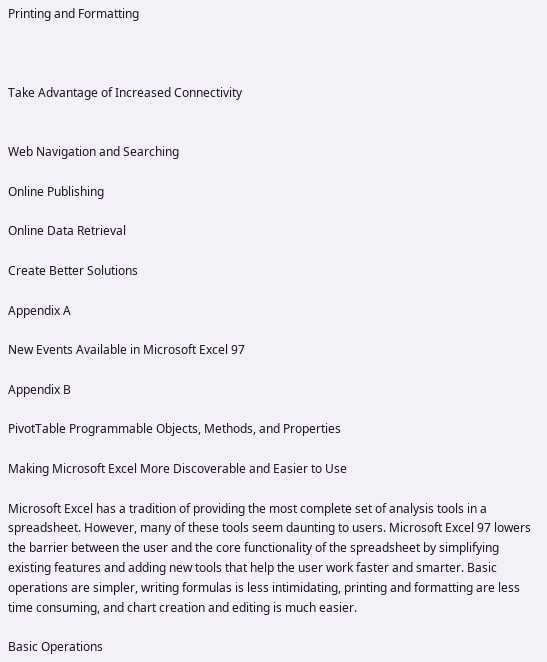Printing and Formatting



Take Advantage of Increased Connectivity


Web Navigation and Searching

Online Publishing

Online Data Retrieval

Create Better Solutions

Appendix A

New Events Available in Microsoft Excel 97

Appendix B

PivotTable Programmable Objects, Methods, and Properties

Making Microsoft Excel More Discoverable and Easier to Use

Microsoft Excel has a tradition of providing the most complete set of analysis tools in a spreadsheet. However, many of these tools seem daunting to users. Microsoft Excel 97 lowers the barrier between the user and the core functionality of the spreadsheet by simplifying existing features and adding new tools that help the user work faster and smarter. Basic operations are simpler, writing formulas is less intimidating, printing and formatting are less time consuming, and chart creation and editing is much easier.

Basic Operations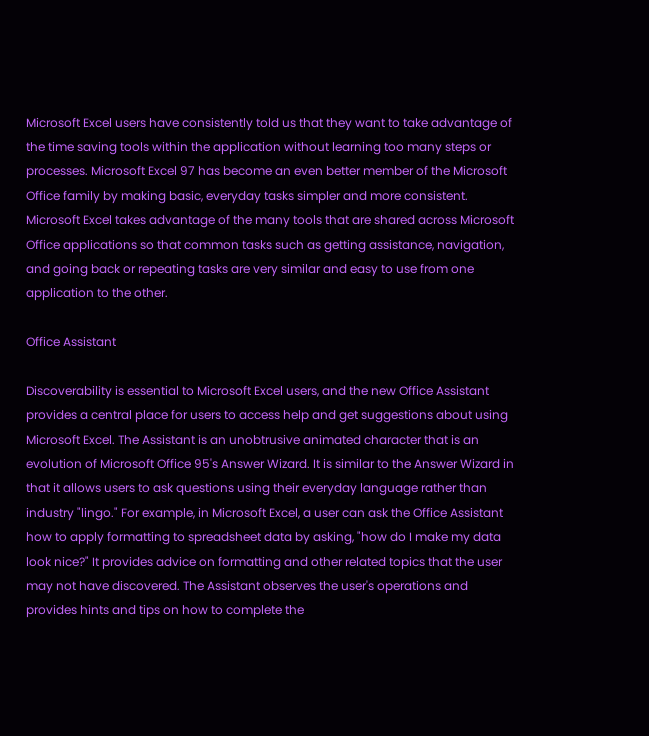Microsoft Excel users have consistently told us that they want to take advantage of the time saving tools within the application without learning too many steps or processes. Microsoft Excel 97 has become an even better member of the Microsoft Office family by making basic, everyday tasks simpler and more consistent. Microsoft Excel takes advantage of the many tools that are shared across Microsoft Office applications so that common tasks such as getting assistance, navigation, and going back or repeating tasks are very similar and easy to use from one application to the other.

Office Assistant

Discoverability is essential to Microsoft Excel users, and the new Office Assistant provides a central place for users to access help and get suggestions about using Microsoft Excel. The Assistant is an unobtrusive animated character that is an evolution of Microsoft Office 95's Answer Wizard. It is similar to the Answer Wizard in that it allows users to ask questions using their everyday language rather than industry "lingo." For example, in Microsoft Excel, a user can ask the Office Assistant how to apply formatting to spreadsheet data by asking, "how do I make my data look nice?" It provides advice on formatting and other related topics that the user may not have discovered. The Assistant observes the user's operations and provides hints and tips on how to complete the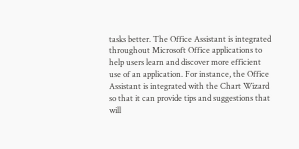tasks better. The Office Assistant is integrated throughout Microsoft Office applications to help users learn and discover more efficient use of an application. For instance, the Office Assistant is integrated with the Chart Wizard so that it can provide tips and suggestions that will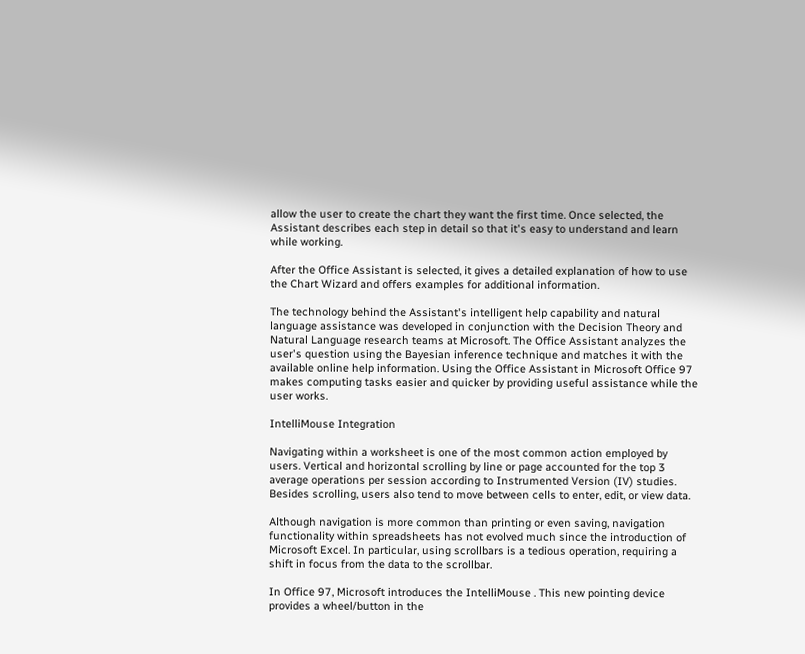allow the user to create the chart they want the first time. Once selected, the Assistant describes each step in detail so that it's easy to understand and learn while working.

After the Office Assistant is selected, it gives a detailed explanation of how to use the Chart Wizard and offers examples for additional information.

The technology behind the Assistant's intelligent help capability and natural language assistance was developed in conjunction with the Decision Theory and Natural Language research teams at Microsoft. The Office Assistant analyzes the user's question using the Bayesian inference technique and matches it with the available online help information. Using the Office Assistant in Microsoft Office 97 makes computing tasks easier and quicker by providing useful assistance while the user works.

IntelliMouse Integration

Navigating within a worksheet is one of the most common action employed by users. Vertical and horizontal scrolling by line or page accounted for the top 3 average operations per session according to Instrumented Version (IV) studies. Besides scrolling, users also tend to move between cells to enter, edit, or view data.

Although navigation is more common than printing or even saving, navigation functionality within spreadsheets has not evolved much since the introduction of Microsoft Excel. In particular, using scrollbars is a tedious operation, requiring a shift in focus from the data to the scrollbar.

In Office 97, Microsoft introduces the IntelliMouse . This new pointing device provides a wheel/button in the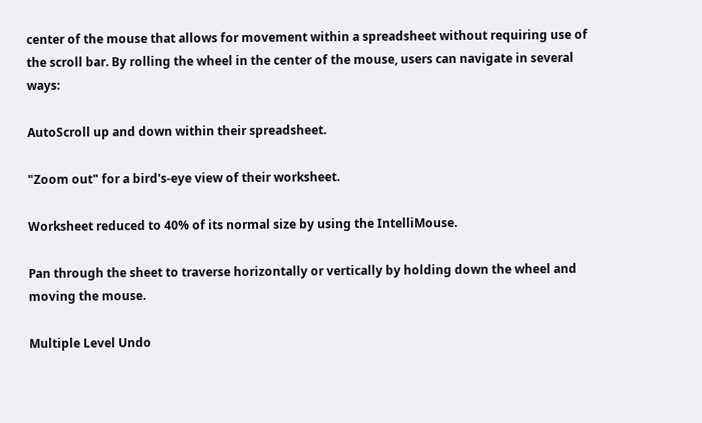center of the mouse that allows for movement within a spreadsheet without requiring use of the scroll bar. By rolling the wheel in the center of the mouse, users can navigate in several ways:

AutoScroll up and down within their spreadsheet.

"Zoom out" for a bird's‑eye view of their worksheet.

Worksheet reduced to 40% of its normal size by using the IntelliMouse.

Pan through the sheet to traverse horizontally or vertically by holding down the wheel and moving the mouse.

Multiple Level Undo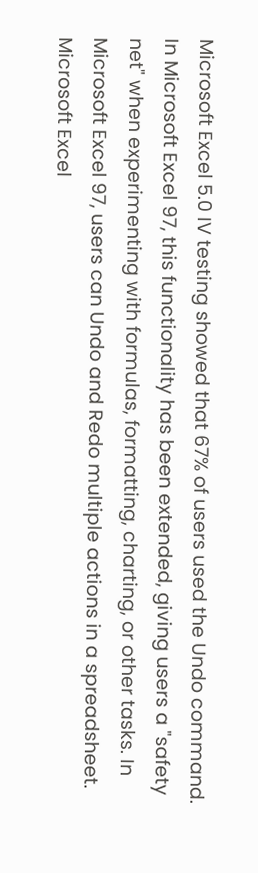Microsoft Excel 5.0 IV testing showed that 67% of users used the Undo command. In Microsoft Excel 97, this functionality has been extended, giving users a "safety net" when experimenting with formulas, formatting, charting, or other tasks. In Microsoft Excel 97, users can Undo and Redo multiple actions in a spreadsheet. Microsoft Excel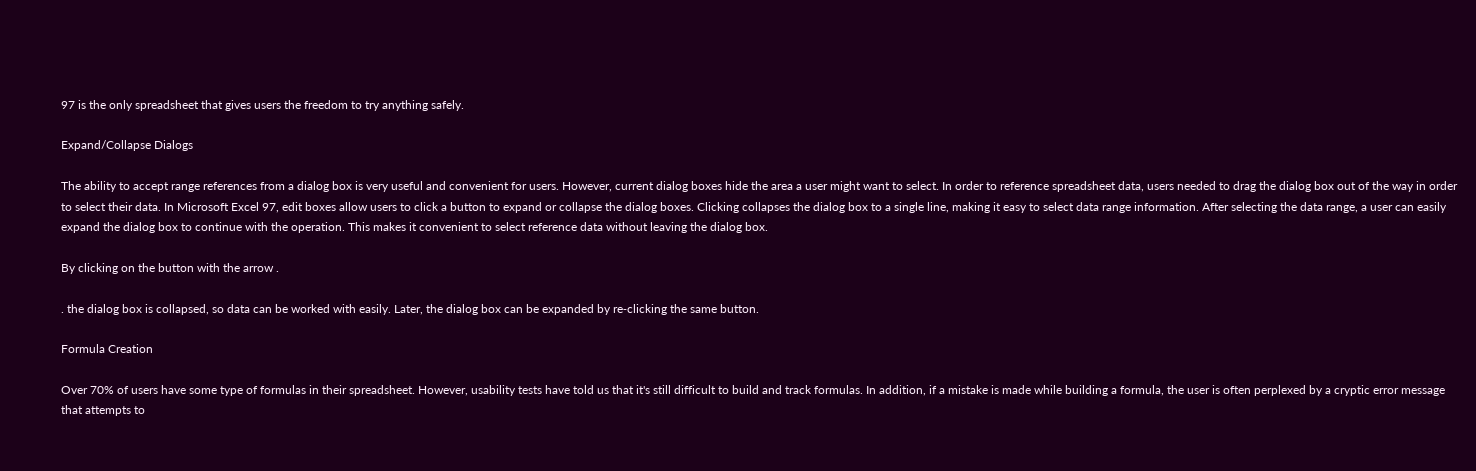97 is the only spreadsheet that gives users the freedom to try anything safely.

Expand/Collapse Dialogs

The ability to accept range references from a dialog box is very useful and convenient for users. However, current dialog boxes hide the area a user might want to select. In order to reference spreadsheet data, users needed to drag the dialog box out of the way in order to select their data. In Microsoft Excel 97, edit boxes allow users to click a button to expand or collapse the dialog boxes. Clicking collapses the dialog box to a single line, making it easy to select data range information. After selecting the data range, a user can easily expand the dialog box to continue with the operation. This makes it convenient to select reference data without leaving the dialog box.

By clicking on the button with the arrow .

. the dialog box is collapsed, so data can be worked with easily. Later, the dialog box can be expanded by re‑clicking the same button.

Formula Creation

Over 70% of users have some type of formulas in their spreadsheet. However, usability tests have told us that it's still difficult to build and track formulas. In addition, if a mistake is made while building a formula, the user is often perplexed by a cryptic error message that attempts to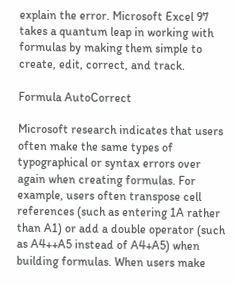explain the error. Microsoft Excel 97 takes a quantum leap in working with formulas by making them simple to create, edit, correct, and track.

Formula AutoCorrect

Microsoft research indicates that users often make the same types of typographical or syntax errors over again when creating formulas. For example, users often transpose cell references (such as entering 1A rather than A1) or add a double operator (such as A4++A5 instead of A4+A5) when building formulas. When users make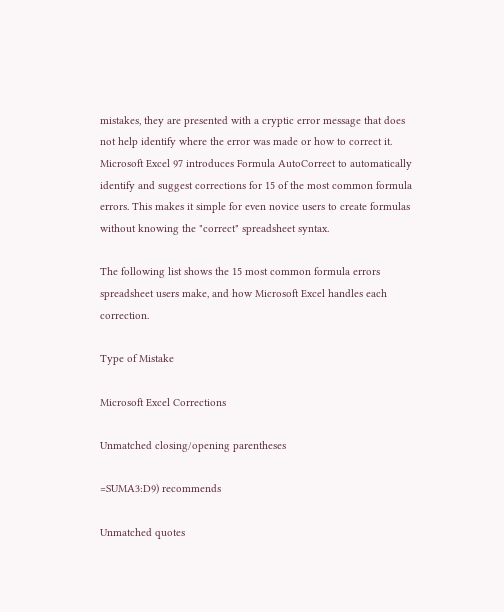mistakes, they are presented with a cryptic error message that does not help identify where the error was made or how to correct it. Microsoft Excel 97 introduces Formula AutoCorrect to automatically identify and suggest corrections for 15 of the most common formula errors. This makes it simple for even novice users to create formulas without knowing the "correct" spreadsheet syntax.

The following list shows the 15 most common formula errors spreadsheet users make, and how Microsoft Excel handles each correction.

Type of Mistake

Microsoft Excel Corrections

Unmatched closing/opening parentheses

=SUMA3:D9) recommends

Unmatched quotes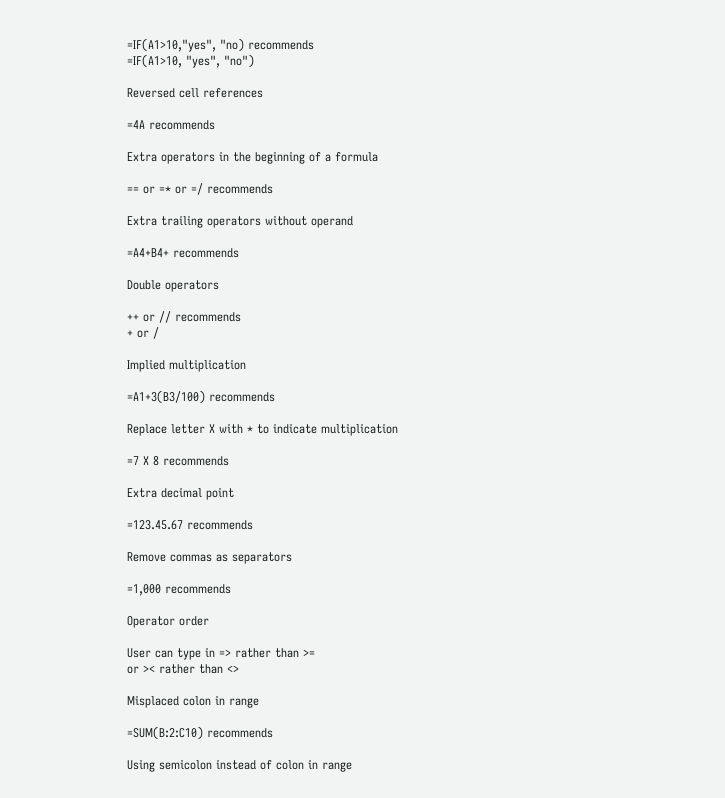=IF(A1>10,"yes", "no) recommends
=IF(A1>10, "yes", "no")

Reversed cell references

=4A recommends

Extra operators in the beginning of a formula

== or =* or =/ recommends

Extra trailing operators without operand

=A4+B4+ recommends

Double operators

++ or // recommends
+ or /

Implied multiplication

=A1+3(B3/100) recommends

Replace letter X with * to indicate multiplication

=7 X 8 recommends

Extra decimal point

=123.45.67 recommends

Remove commas as separators

=1,000 recommends

Operator order

User can type in => rather than >=
or >< rather than <>

Misplaced colon in range

=SUM(B:2:C10) recommends

Using semicolon instead of colon in range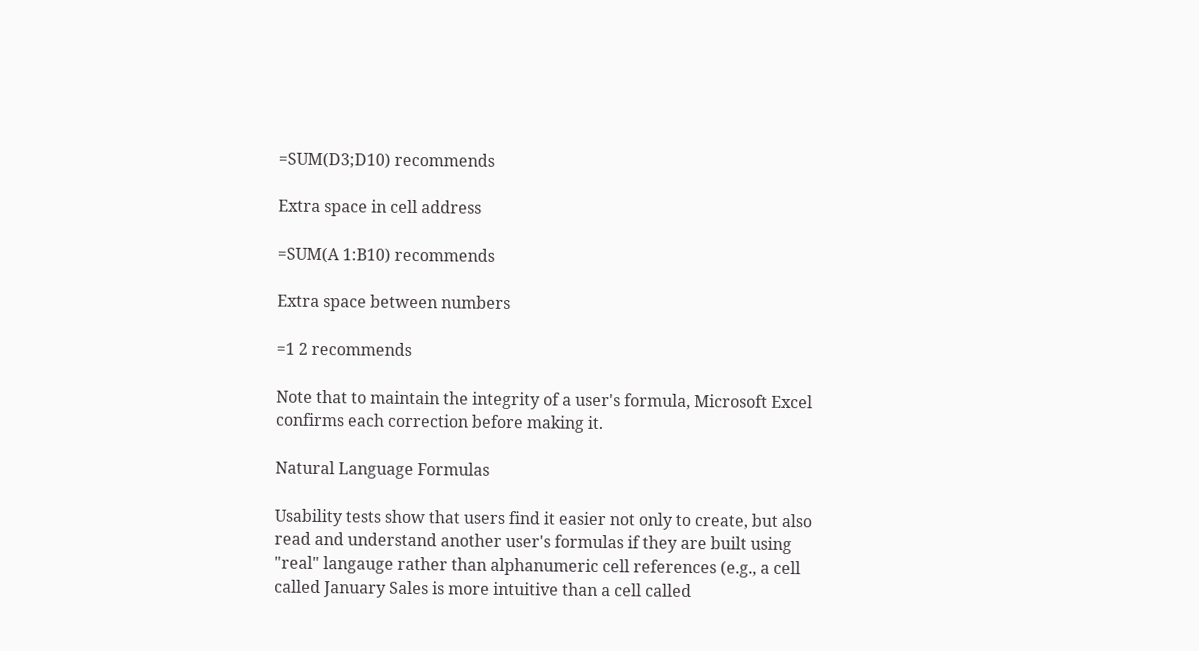=SUM(D3;D10) recommends

Extra space in cell address

=SUM(A 1:B10) recommends

Extra space between numbers

=1 2 recommends

Note that to maintain the integrity of a user's formula, Microsoft Excel confirms each correction before making it.

Natural Language Formulas

Usability tests show that users find it easier not only to create, but also read and understand another user's formulas if they are built using "real" langauge rather than alphanumeric cell references (e.g., a cell called January Sales is more intuitive than a cell called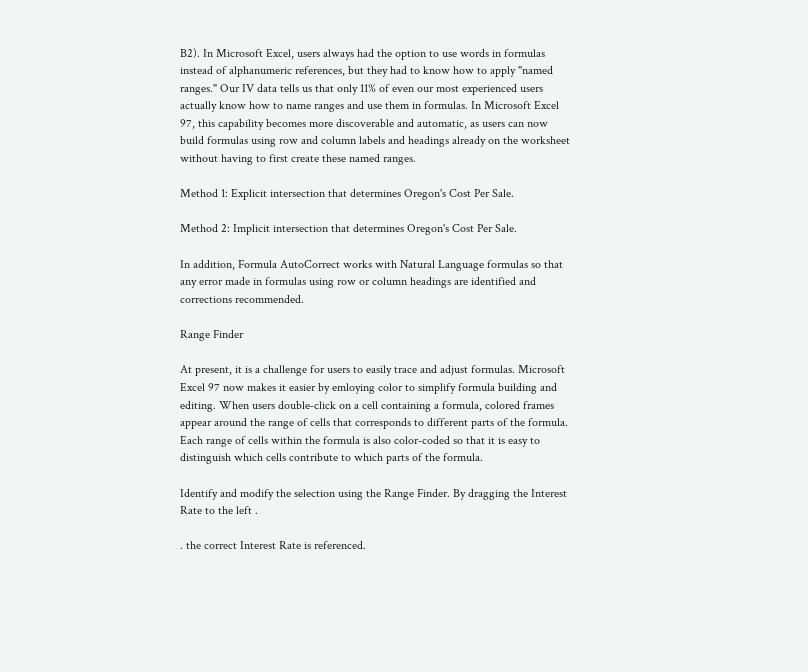B2). In Microsoft Excel, users always had the option to use words in formulas instead of alphanumeric references, but they had to know how to apply "named ranges." Our IV data tells us that only 11% of even our most experienced users actually know how to name ranges and use them in formulas. In Microsoft Excel 97, this capability becomes more discoverable and automatic, as users can now build formulas using row and column labels and headings already on the worksheet without having to first create these named ranges.

Method 1: Explicit intersection that determines Oregon's Cost Per Sale.

Method 2: Implicit intersection that determines Oregon's Cost Per Sale.

In addition, Formula AutoCorrect works with Natural Language formulas so that any error made in formulas using row or column headings are identified and corrections recommended.

Range Finder

At present, it is a challenge for users to easily trace and adjust formulas. Microsoft Excel 97 now makes it easier by emloying color to simplify formula building and editing. When users double‑click on a cell containing a formula, colored frames appear around the range of cells that corresponds to different parts of the formula. Each range of cells within the formula is also color‑coded so that it is easy to distinguish which cells contribute to which parts of the formula.

Identify and modify the selection using the Range Finder. By dragging the Interest Rate to the left .

. the correct Interest Rate is referenced.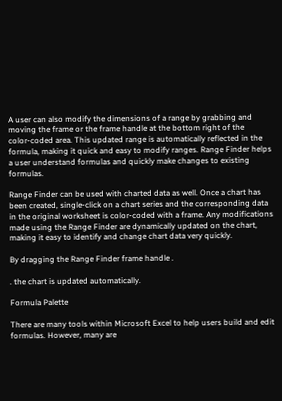A user can also modify the dimensions of a range by grabbing and moving the frame or the frame handle at the bottom right of the color‑coded area. This updated range is automatically reflected in the formula, making it quick and easy to modify ranges. Range Finder helps a user understand formulas and quickly make changes to existing formulas.

Range Finder can be used with charted data as well. Once a chart has been created, single‑click on a chart series and the corresponding data in the original worksheet is color‑coded with a frame. Any modifications made using the Range Finder are dynamically updated on the chart, making it easy to identify and change chart data very quickly.

By dragging the Range Finder frame handle .

. the chart is updated automatically.

Formula Palette

There are many tools within Microsoft Excel to help users build and edit formulas. However, many are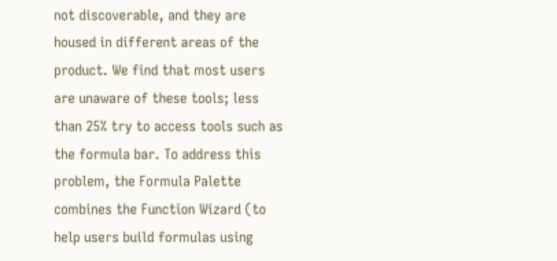not discoverable, and they are housed in different areas of the product. We find that most users are unaware of these tools; less than 25% try to access tools such as the formula bar. To address this problem, the Formula Palette combines the Function Wizard (to help users build formulas using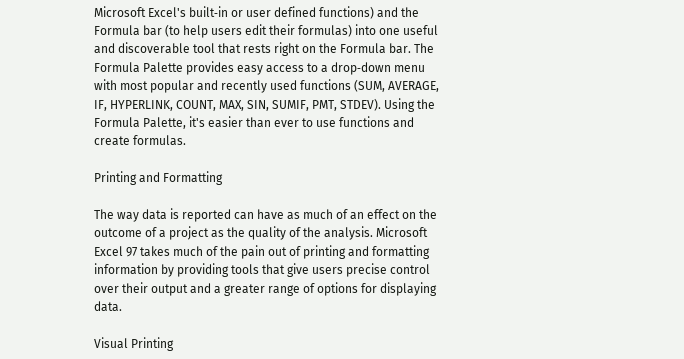Microsoft Excel's built‑in or user defined functions) and the Formula bar (to help users edit their formulas) into one useful and discoverable tool that rests right on the Formula bar. The Formula Palette provides easy access to a drop‑down menu with most popular and recently used functions (SUM, AVERAGE, IF, HYPERLINK, COUNT, MAX, SIN, SUMIF, PMT, STDEV). Using the Formula Palette, it's easier than ever to use functions and create formulas.

Printing and Formatting

The way data is reported can have as much of an effect on the outcome of a project as the quality of the analysis. Microsoft Excel 97 takes much of the pain out of printing and formatting information by providing tools that give users precise control over their output and a greater range of options for displaying data.

Visual Printing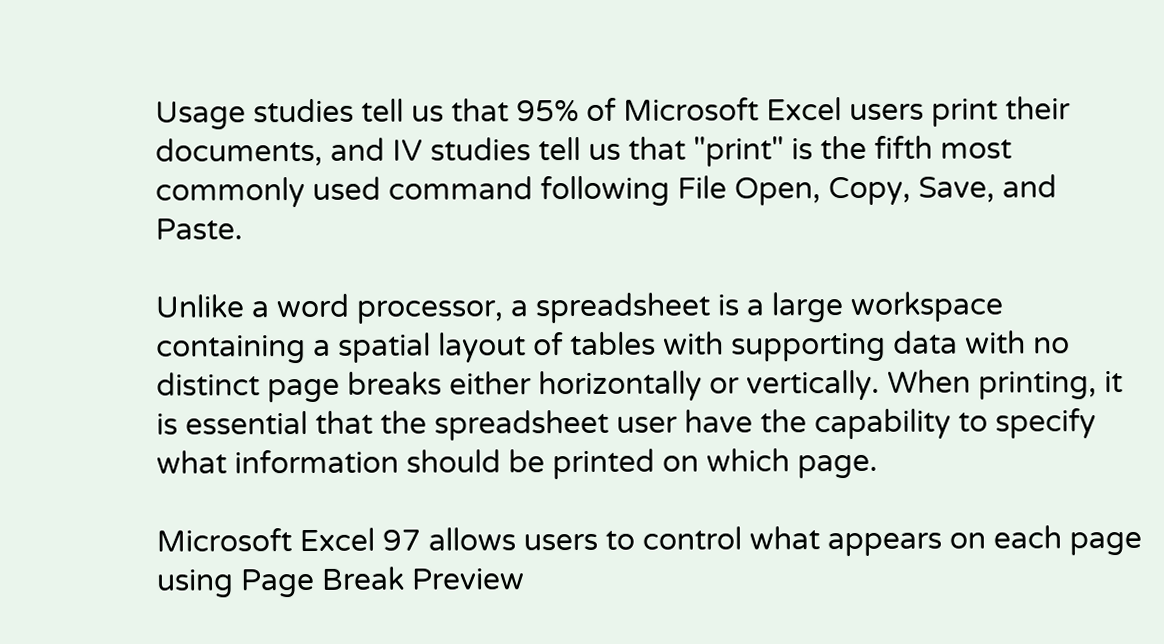Usage studies tell us that 95% of Microsoft Excel users print their documents, and IV studies tell us that "print" is the fifth most commonly used command following File Open, Copy, Save, and Paste.

Unlike a word processor, a spreadsheet is a large workspace containing a spatial layout of tables with supporting data with no distinct page breaks either horizontally or vertically. When printing, it is essential that the spreadsheet user have the capability to specify what information should be printed on which page.

Microsoft Excel 97 allows users to control what appears on each page using Page Break Preview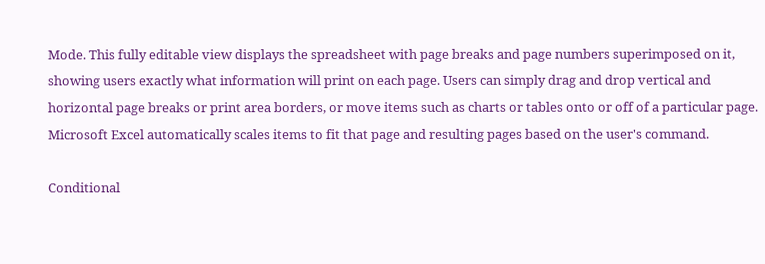Mode. This fully editable view displays the spreadsheet with page breaks and page numbers superimposed on it, showing users exactly what information will print on each page. Users can simply drag and drop vertical and horizontal page breaks or print area borders, or move items such as charts or tables onto or off of a particular page. Microsoft Excel automatically scales items to fit that page and resulting pages based on the user's command.

Conditional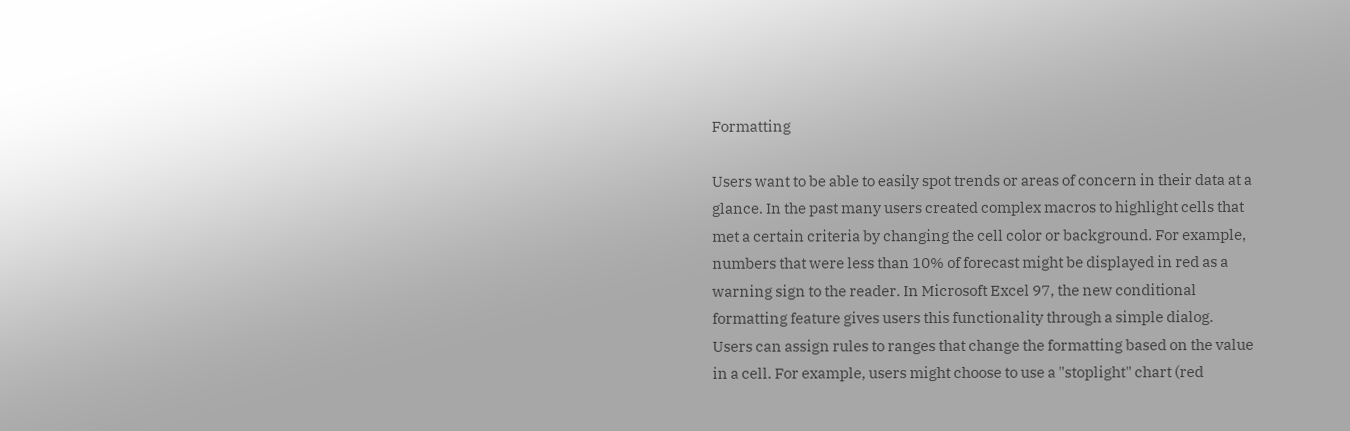Formatting

Users want to be able to easily spot trends or areas of concern in their data at a glance. In the past many users created complex macros to highlight cells that met a certain criteria by changing the cell color or background. For example, numbers that were less than 10% of forecast might be displayed in red as a warning sign to the reader. In Microsoft Excel 97, the new conditional formatting feature gives users this functionality through a simple dialog. Users can assign rules to ranges that change the formatting based on the value in a cell. For example, users might choose to use a "stoplight" chart (red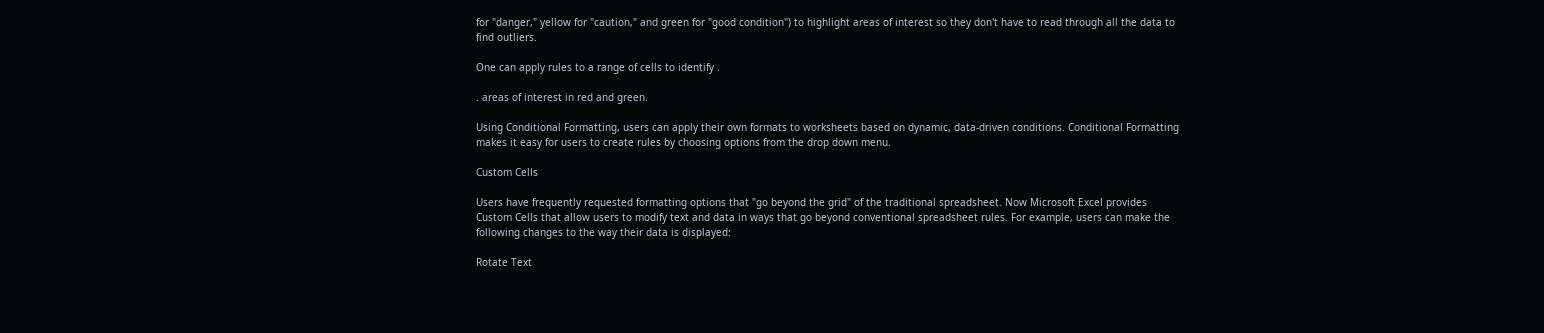for "danger," yellow for "caution," and green for "good condition") to highlight areas of interest so they don't have to read through all the data to find outliers.

One can apply rules to a range of cells to identify .

. areas of interest in red and green.

Using Conditional Formatting, users can apply their own formats to worksheets based on dynamic, data‑driven conditions. Conditional Formatting makes it easy for users to create rules by choosing options from the drop down menu.

Custom Cells

Users have frequently requested formatting options that "go beyond the grid" of the traditional spreadsheet. Now Microsoft Excel provides Custom Cells that allow users to modify text and data in ways that go beyond conventional spreadsheet rules. For example, users can make the following changes to the way their data is displayed:

Rotate Text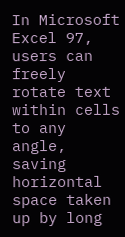In Microsoft Excel 97, users can freely rotate text within cells to any angle, saving horizontal space taken up by long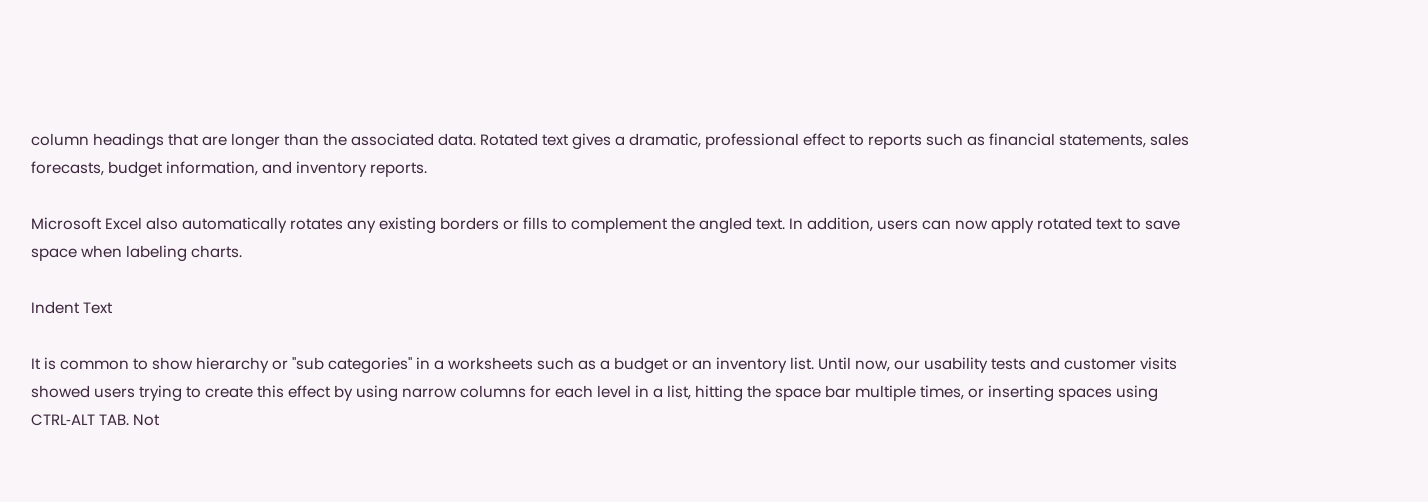column headings that are longer than the associated data. Rotated text gives a dramatic, professional effect to reports such as financial statements, sales forecasts, budget information, and inventory reports.

Microsoft Excel also automatically rotates any existing borders or fills to complement the angled text. In addition, users can now apply rotated text to save space when labeling charts.

Indent Text

It is common to show hierarchy or "sub categories" in a worksheets such as a budget or an inventory list. Until now, our usability tests and customer visits showed users trying to create this effect by using narrow columns for each level in a list, hitting the space bar multiple times, or inserting spaces using CTRL‑ALT TAB. Not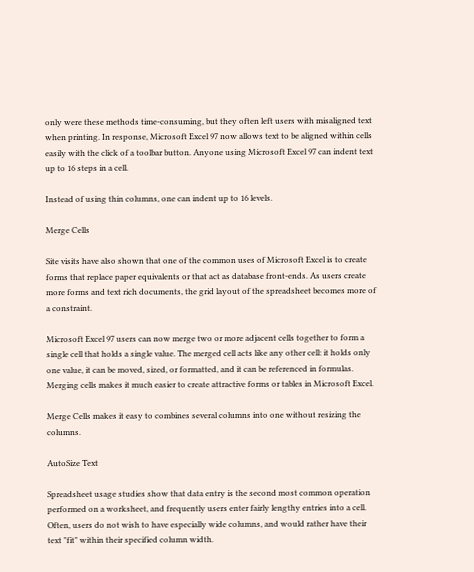only were these methods time‑consuming, but they often left users with misaligned text when printing. In response, Microsoft Excel 97 now allows text to be aligned within cells easily with the click of a toolbar button. Anyone using Microsoft Excel 97 can indent text up to 16 steps in a cell.

Instead of using thin columns, one can indent up to 16 levels.

Merge Cells

Site visits have also shown that one of the common uses of Microsoft Excel is to create forms that replace paper equivalents or that act as database front‑ends. As users create more forms and text rich documents, the grid layout of the spreadsheet becomes more of a constraint.

Microsoft Excel 97 users can now merge two or more adjacent cells together to form a single cell that holds a single value. The merged cell acts like any other cell: it holds only one value, it can be moved, sized, or formatted, and it can be referenced in formulas. Merging cells makes it much easier to create attractive forms or tables in Microsoft Excel.

Merge Cells makes it easy to combines several columns into one without resizing the columns.

AutoSize Text

Spreadsheet usage studies show that data entry is the second most common operation performed on a worksheet, and frequently users enter fairly lengthy entries into a cell. Often, users do not wish to have especially wide columns, and would rather have their text "fit" within their specified column width.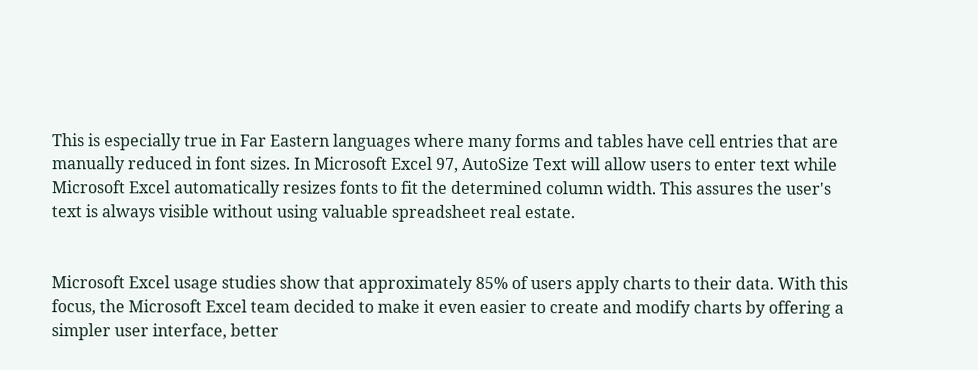This is especially true in Far Eastern languages where many forms and tables have cell entries that are manually reduced in font sizes. In Microsoft Excel 97, AutoSize Text will allow users to enter text while Microsoft Excel automatically resizes fonts to fit the determined column width. This assures the user's text is always visible without using valuable spreadsheet real estate.


Microsoft Excel usage studies show that approximately 85% of users apply charts to their data. With this focus, the Microsoft Excel team decided to make it even easier to create and modify charts by offering a simpler user interface, better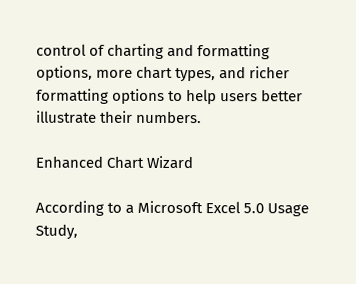control of charting and formatting options, more chart types, and richer formatting options to help users better illustrate their numbers.

Enhanced Chart Wizard

According to a Microsoft Excel 5.0 Usage Study,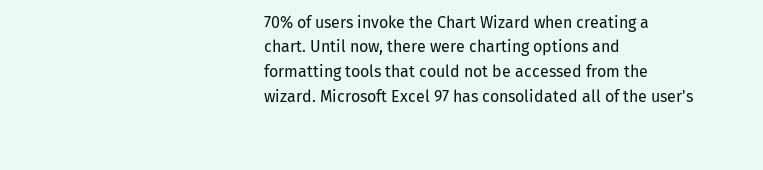70% of users invoke the Chart Wizard when creating a chart. Until now, there were charting options and formatting tools that could not be accessed from the wizard. Microsoft Excel 97 has consolidated all of the user's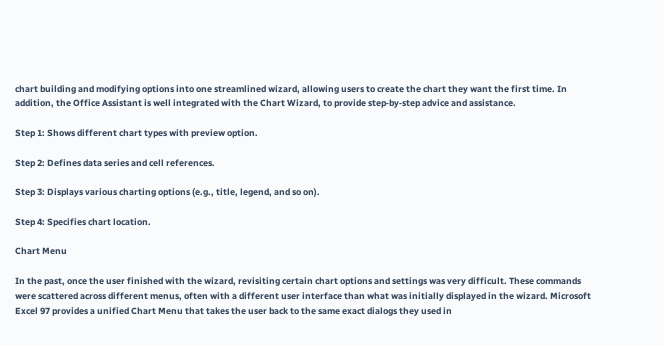chart building and modifying options into one streamlined wizard, allowing users to create the chart they want the first time. In addition, the Office Assistant is well integrated with the Chart Wizard, to provide step‑by‑step advice and assistance.

Step 1: Shows different chart types with preview option.

Step 2: Defines data series and cell references.

Step 3: Displays various charting options (e.g., title, legend, and so on).

Step 4: Specifies chart location.

Chart Menu

In the past, once the user finished with the wizard, revisiting certain chart options and settings was very difficult. These commands were scattered across different menus, often with a different user interface than what was initially displayed in the wizard. Microsoft Excel 97 provides a unified Chart Menu that takes the user back to the same exact dialogs they used in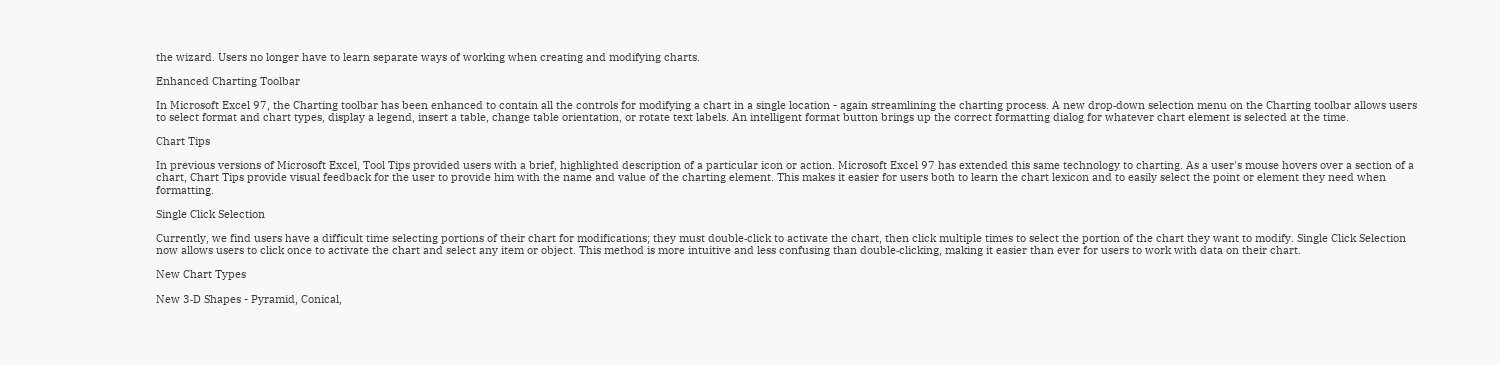the wizard. Users no longer have to learn separate ways of working when creating and modifying charts.

Enhanced Charting Toolbar

In Microsoft Excel 97, the Charting toolbar has been enhanced to contain all the controls for modifying a chart in a single location - again streamlining the charting process. A new drop‑down selection menu on the Charting toolbar allows users to select format and chart types, display a legend, insert a table, change table orientation, or rotate text labels. An intelligent format button brings up the correct formatting dialog for whatever chart element is selected at the time.

Chart Tips

In previous versions of Microsoft Excel, Tool Tips provided users with a brief, highlighted description of a particular icon or action. Microsoft Excel 97 has extended this same technology to charting. As a user's mouse hovers over a section of a chart, Chart Tips provide visual feedback for the user to provide him with the name and value of the charting element. This makes it easier for users both to learn the chart lexicon and to easily select the point or element they need when formatting.

Single Click Selection

Currently, we find users have a difficult time selecting portions of their chart for modifications; they must double‑click to activate the chart, then click multiple times to select the portion of the chart they want to modify. Single Click Selection now allows users to click once to activate the chart and select any item or object. This method is more intuitive and less confusing than double‑clicking, making it easier than ever for users to work with data on their chart.

New Chart Types

New 3‑D Shapes - Pyramid, Conical,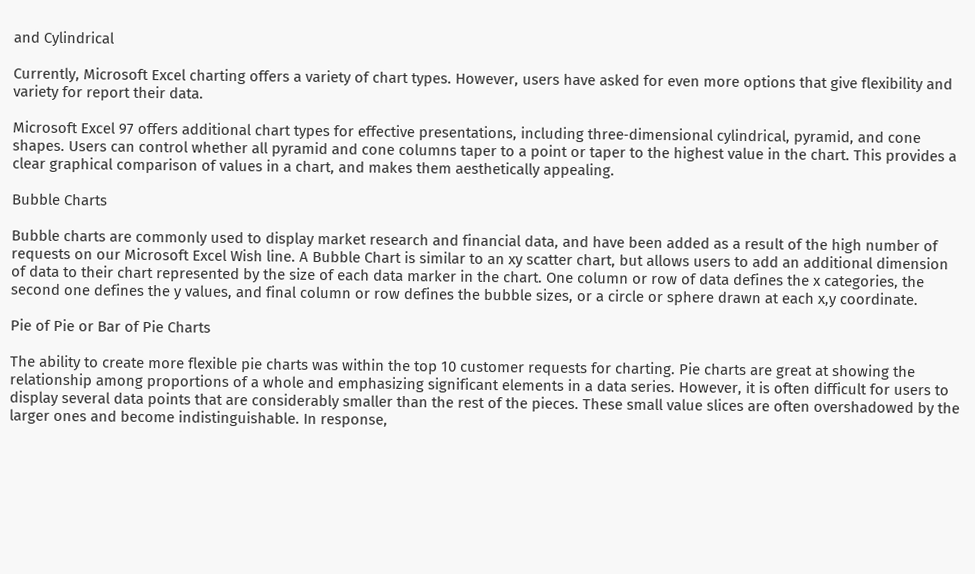and Cylindrical

Currently, Microsoft Excel charting offers a variety of chart types. However, users have asked for even more options that give flexibility and variety for report their data.

Microsoft Excel 97 offers additional chart types for effective presentations, including three‑dimensional cylindrical, pyramid, and cone shapes. Users can control whether all pyramid and cone columns taper to a point or taper to the highest value in the chart. This provides a clear graphical comparison of values in a chart, and makes them aesthetically appealing.

Bubble Charts

Bubble charts are commonly used to display market research and financial data, and have been added as a result of the high number of requests on our Microsoft Excel Wish line. A Bubble Chart is similar to an xy scatter chart, but allows users to add an additional dimension of data to their chart represented by the size of each data marker in the chart. One column or row of data defines the x categories, the second one defines the y values, and final column or row defines the bubble sizes, or a circle or sphere drawn at each x,y coordinate.

Pie of Pie or Bar of Pie Charts

The ability to create more flexible pie charts was within the top 10 customer requests for charting. Pie charts are great at showing the relationship among proportions of a whole and emphasizing significant elements in a data series. However, it is often difficult for users to display several data points that are considerably smaller than the rest of the pieces. These small value slices are often overshadowed by the larger ones and become indistinguishable. In response,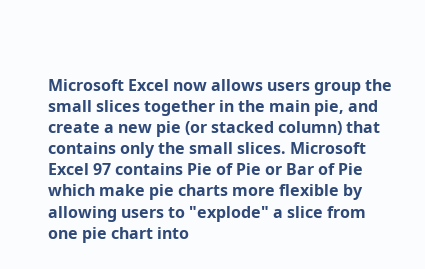Microsoft Excel now allows users group the small slices together in the main pie, and create a new pie (or stacked column) that contains only the small slices. Microsoft Excel 97 contains Pie of Pie or Bar of Pie which make pie charts more flexible by allowing users to "explode" a slice from one pie chart into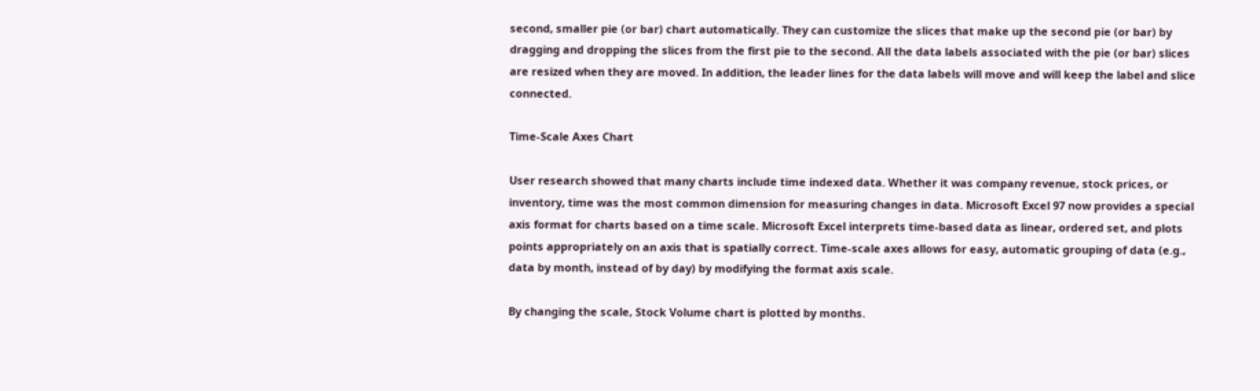second, smaller pie (or bar) chart automatically. They can customize the slices that make up the second pie (or bar) by dragging and dropping the slices from the first pie to the second. All the data labels associated with the pie (or bar) slices are resized when they are moved. In addition, the leader lines for the data labels will move and will keep the label and slice connected.

Time‑Scale Axes Chart

User research showed that many charts include time indexed data. Whether it was company revenue, stock prices, or inventory, time was the most common dimension for measuring changes in data. Microsoft Excel 97 now provides a special axis format for charts based on a time scale. Microsoft Excel interprets time‑based data as linear, ordered set, and plots points appropriately on an axis that is spatially correct. Time‑scale axes allows for easy, automatic grouping of data (e.g., data by month, instead of by day) by modifying the format axis scale.

By changing the scale, Stock Volume chart is plotted by months.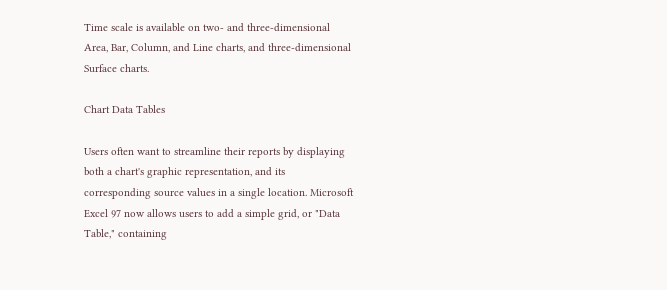Time scale is available on two‑ and three‑dimensional Area, Bar, Column, and Line charts, and three‑dimensional Surface charts.

Chart Data Tables

Users often want to streamline their reports by displaying both a chart's graphic representation, and its corresponding source values in a single location. Microsoft Excel 97 now allows users to add a simple grid, or "Data Table," containing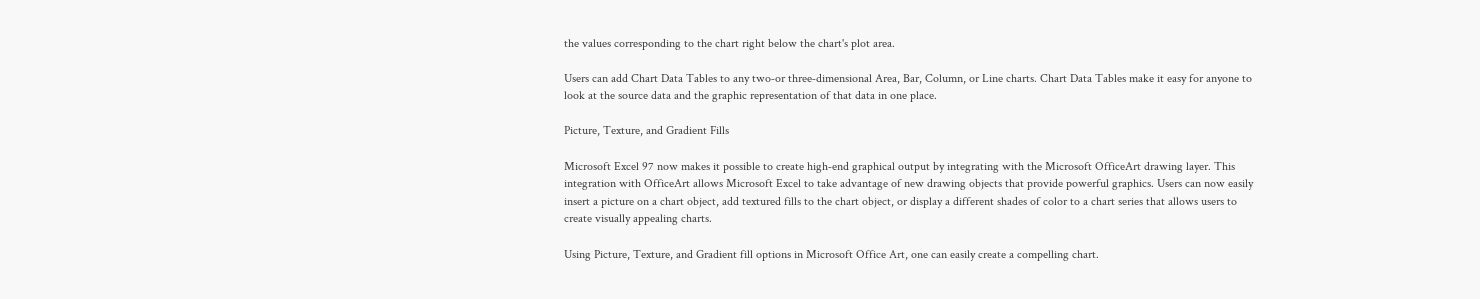the values corresponding to the chart right below the chart's plot area.

Users can add Chart Data Tables to any two‑or three‑dimensional Area, Bar, Column, or Line charts. Chart Data Tables make it easy for anyone to look at the source data and the graphic representation of that data in one place.

Picture, Texture, and Gradient Fills

Microsoft Excel 97 now makes it possible to create high‑end graphical output by integrating with the Microsoft OfficeArt drawing layer. This integration with OfficeArt allows Microsoft Excel to take advantage of new drawing objects that provide powerful graphics. Users can now easily insert a picture on a chart object, add textured fills to the chart object, or display a different shades of color to a chart series that allows users to create visually appealing charts.

Using Picture, Texture, and Gradient fill options in Microsoft Office Art, one can easily create a compelling chart.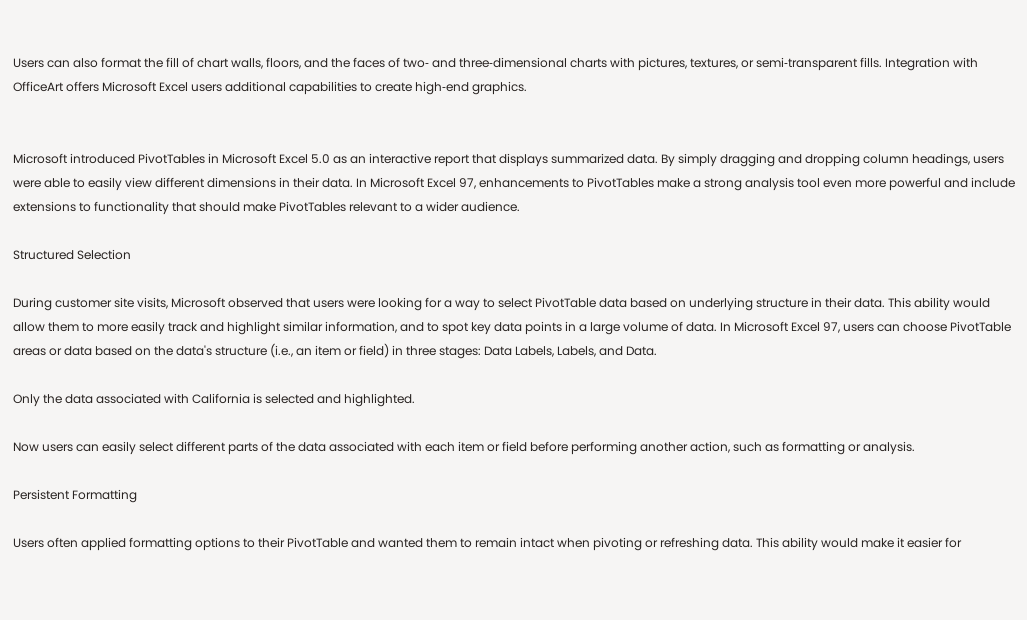Users can also format the fill of chart walls, floors, and the faces of two‑ and three‑dimensional charts with pictures, textures, or semi‑transparent fills. Integration with OfficeArt offers Microsoft Excel users additional capabilities to create high‑end graphics.


Microsoft introduced PivotTables in Microsoft Excel 5.0 as an interactive report that displays summarized data. By simply dragging and dropping column headings, users were able to easily view different dimensions in their data. In Microsoft Excel 97, enhancements to PivotTables make a strong analysis tool even more powerful and include extensions to functionality that should make PivotTables relevant to a wider audience.

Structured Selection

During customer site visits, Microsoft observed that users were looking for a way to select PivotTable data based on underlying structure in their data. This ability would allow them to more easily track and highlight similar information, and to spot key data points in a large volume of data. In Microsoft Excel 97, users can choose PivotTable areas or data based on the data's structure (i.e., an item or field) in three stages: Data Labels, Labels, and Data.

Only the data associated with California is selected and highlighted.

Now users can easily select different parts of the data associated with each item or field before performing another action, such as formatting or analysis.

Persistent Formatting

Users often applied formatting options to their PivotTable and wanted them to remain intact when pivoting or refreshing data. This ability would make it easier for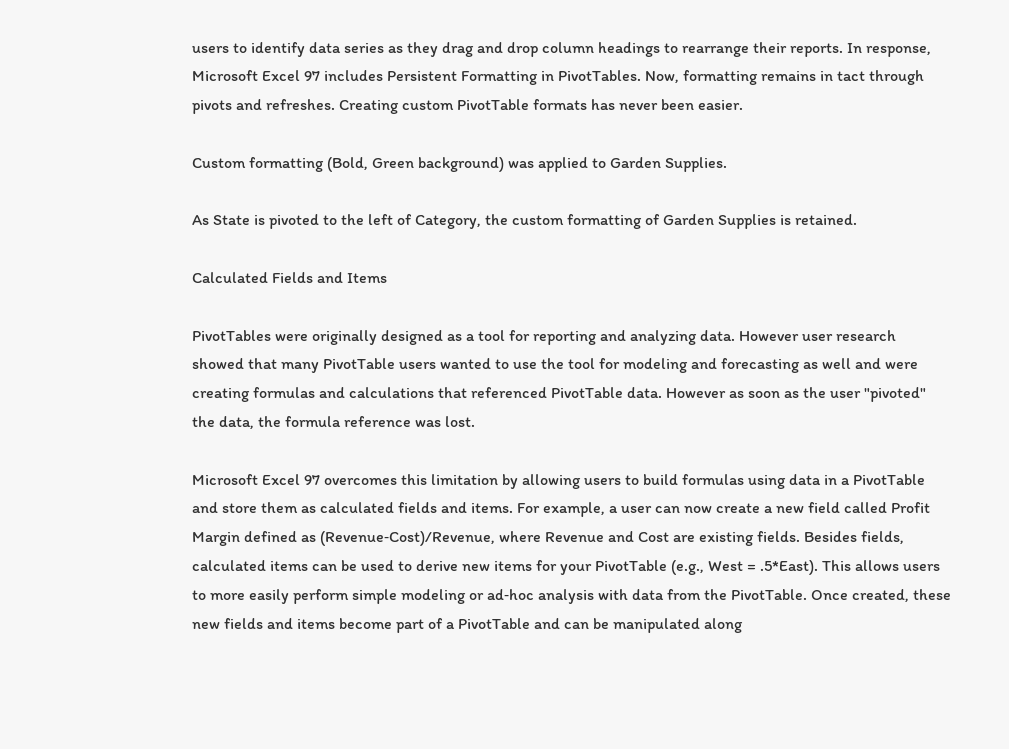users to identify data series as they drag and drop column headings to rearrange their reports. In response, Microsoft Excel 97 includes Persistent Formatting in PivotTables. Now, formatting remains in tact through pivots and refreshes. Creating custom PivotTable formats has never been easier.

Custom formatting (Bold, Green background) was applied to Garden Supplies.

As State is pivoted to the left of Category, the custom formatting of Garden Supplies is retained.

Calculated Fields and Items

PivotTables were originally designed as a tool for reporting and analyzing data. However user research showed that many PivotTable users wanted to use the tool for modeling and forecasting as well and were creating formulas and calculations that referenced PivotTable data. However as soon as the user "pivoted" the data, the formula reference was lost.

Microsoft Excel 97 overcomes this limitation by allowing users to build formulas using data in a PivotTable and store them as calculated fields and items. For example, a user can now create a new field called Profit Margin defined as (Revenue‑Cost)/Revenue, where Revenue and Cost are existing fields. Besides fields, calculated items can be used to derive new items for your PivotTable (e.g., West = .5*East). This allows users to more easily perform simple modeling or ad‑hoc analysis with data from the PivotTable. Once created, these new fields and items become part of a PivotTable and can be manipulated along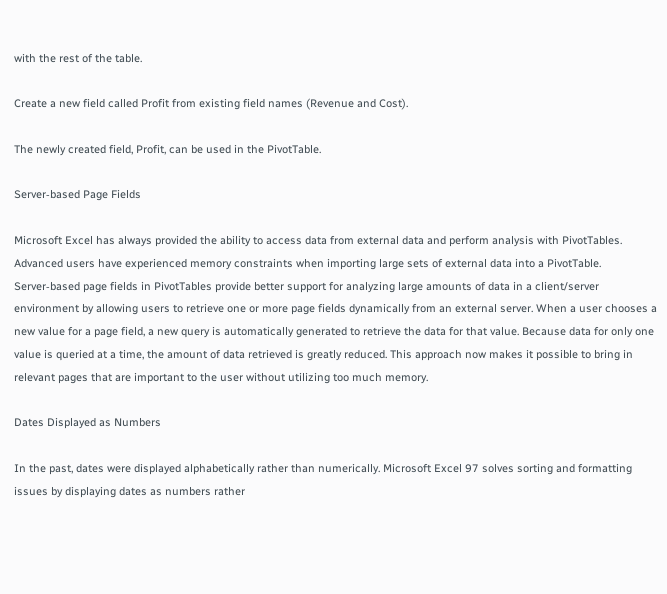with the rest of the table.

Create a new field called Profit from existing field names (Revenue and Cost).

The newly created field, Profit, can be used in the PivotTable.

Server‑based Page Fields

Microsoft Excel has always provided the ability to access data from external data and perform analysis with PivotTables. Advanced users have experienced memory constraints when importing large sets of external data into a PivotTable. Server‑based page fields in PivotTables provide better support for analyzing large amounts of data in a client/server environment by allowing users to retrieve one or more page fields dynamically from an external server. When a user chooses a new value for a page field, a new query is automatically generated to retrieve the data for that value. Because data for only one value is queried at a time, the amount of data retrieved is greatly reduced. This approach now makes it possible to bring in relevant pages that are important to the user without utilizing too much memory.

Dates Displayed as Numbers

In the past, dates were displayed alphabetically rather than numerically. Microsoft Excel 97 solves sorting and formatting issues by displaying dates as numbers rather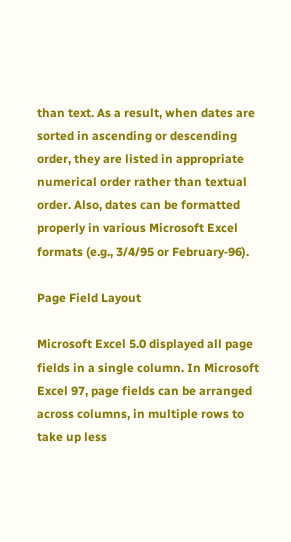than text. As a result, when dates are sorted in ascending or descending order, they are listed in appropriate numerical order rather than textual order. Also, dates can be formatted properly in various Microsoft Excel formats (e.g., 3/4/95 or February‑96).

Page Field Layout

Microsoft Excel 5.0 displayed all page fields in a single column. In Microsoft Excel 97, page fields can be arranged across columns, in multiple rows to take up less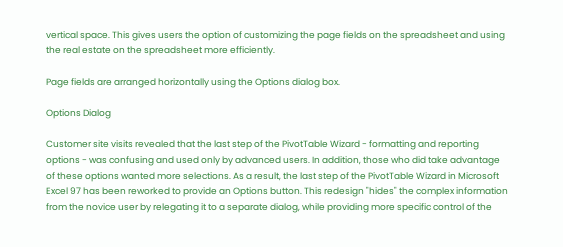vertical space. This gives users the option of customizing the page fields on the spreadsheet and using the real estate on the spreadsheet more efficiently.

Page fields are arranged horizontally using the Options dialog box.

Options Dialog

Customer site visits revealed that the last step of the PivotTable Wizard - formatting and reporting options - was confusing and used only by advanced users. In addition, those who did take advantage of these options wanted more selections. As a result, the last step of the PivotTable Wizard in Microsoft Excel 97 has been reworked to provide an Options button. This redesign "hides" the complex information from the novice user by relegating it to a separate dialog, while providing more specific control of the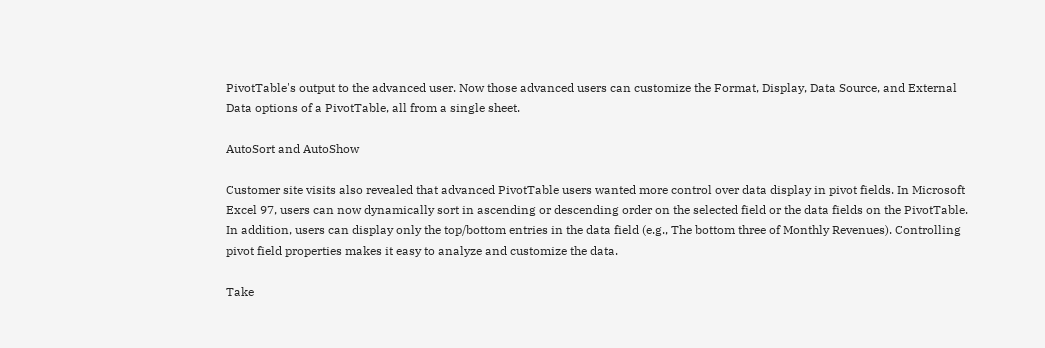PivotTable's output to the advanced user. Now those advanced users can customize the Format, Display, Data Source, and External Data options of a PivotTable, all from a single sheet.

AutoSort and AutoShow

Customer site visits also revealed that advanced PivotTable users wanted more control over data display in pivot fields. In Microsoft Excel 97, users can now dynamically sort in ascending or descending order on the selected field or the data fields on the PivotTable. In addition, users can display only the top/bottom entries in the data field (e.g., The bottom three of Monthly Revenues). Controlling pivot field properties makes it easy to analyze and customize the data.

Take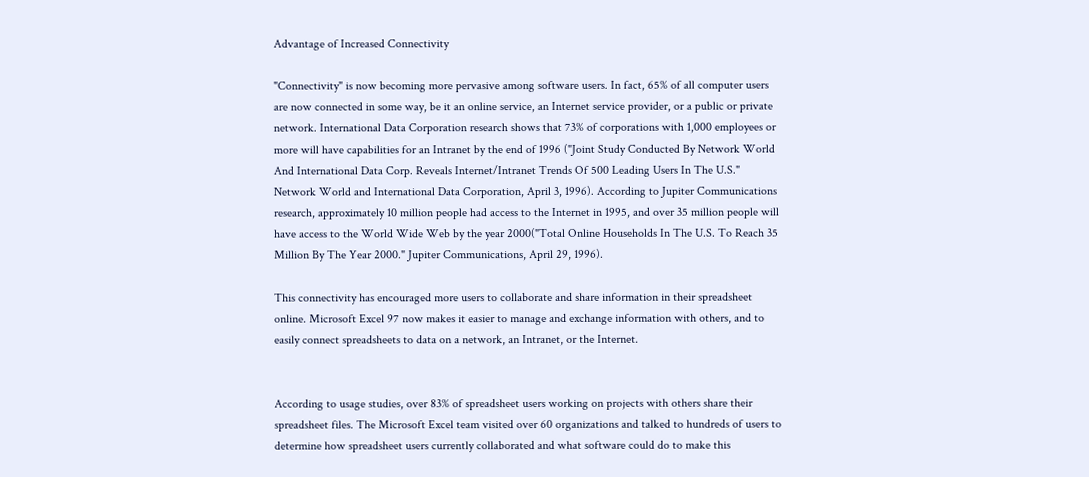Advantage of Increased Connectivity

"Connectivity" is now becoming more pervasive among software users. In fact, 65% of all computer users are now connected in some way, be it an online service, an Internet service provider, or a public or private network. International Data Corporation research shows that 73% of corporations with 1,000 employees or more will have capabilities for an Intranet by the end of 1996 ("Joint Study Conducted By Network World And International Data Corp. Reveals Internet/Intranet Trends Of 500 Leading Users In The U.S." Network World and International Data Corporation, April 3, 1996). According to Jupiter Communications research, approximately 10 million people had access to the Internet in 1995, and over 35 million people will have access to the World Wide Web by the year 2000("Total Online Households In The U.S. To Reach 35 Million By The Year 2000." Jupiter Communications, April 29, 1996).

This connectivity has encouraged more users to collaborate and share information in their spreadsheet online. Microsoft Excel 97 now makes it easier to manage and exchange information with others, and to easily connect spreadsheets to data on a network, an Intranet, or the Internet.


According to usage studies, over 83% of spreadsheet users working on projects with others share their spreadsheet files. The Microsoft Excel team visited over 60 organizations and talked to hundreds of users to determine how spreadsheet users currently collaborated and what software could do to make this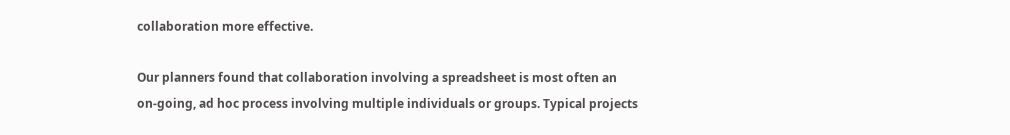collaboration more effective.

Our planners found that collaboration involving a spreadsheet is most often an on‑going, ad hoc process involving multiple individuals or groups. Typical projects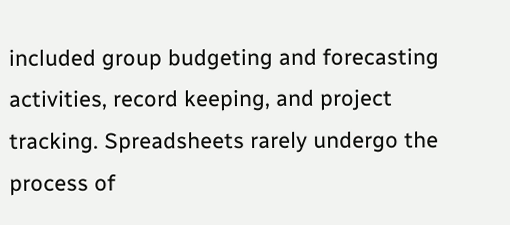included group budgeting and forecasting activities, record keeping, and project tracking. Spreadsheets rarely undergo the process of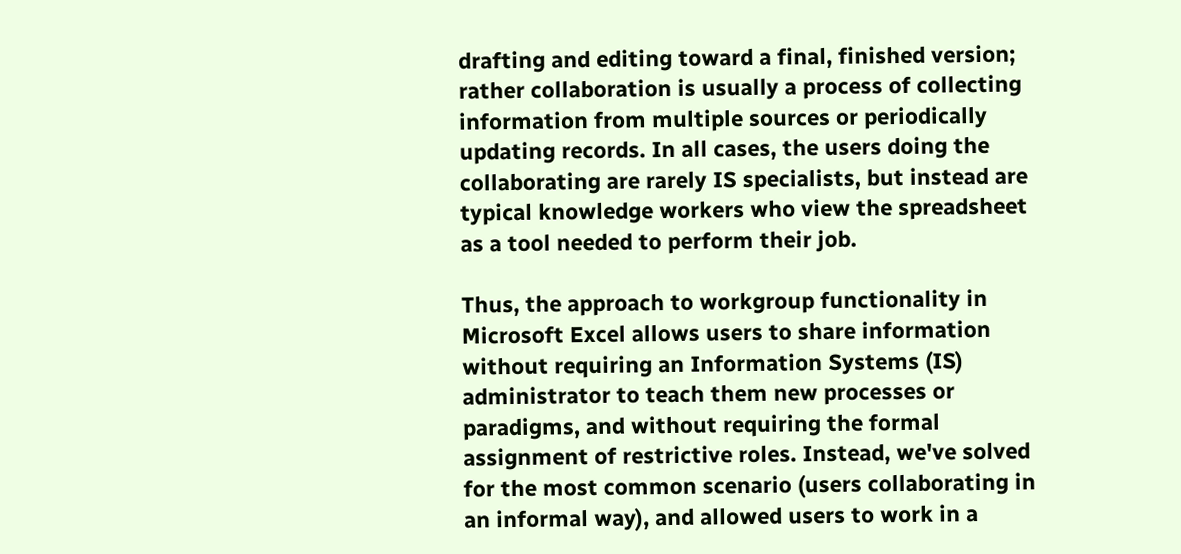drafting and editing toward a final, finished version; rather collaboration is usually a process of collecting information from multiple sources or periodically updating records. In all cases, the users doing the collaborating are rarely IS specialists, but instead are typical knowledge workers who view the spreadsheet as a tool needed to perform their job.

Thus, the approach to workgroup functionality in Microsoft Excel allows users to share information without requiring an Information Systems (IS) administrator to teach them new processes or paradigms, and without requiring the formal assignment of restrictive roles. Instead, we've solved for the most common scenario (users collaborating in an informal way), and allowed users to work in a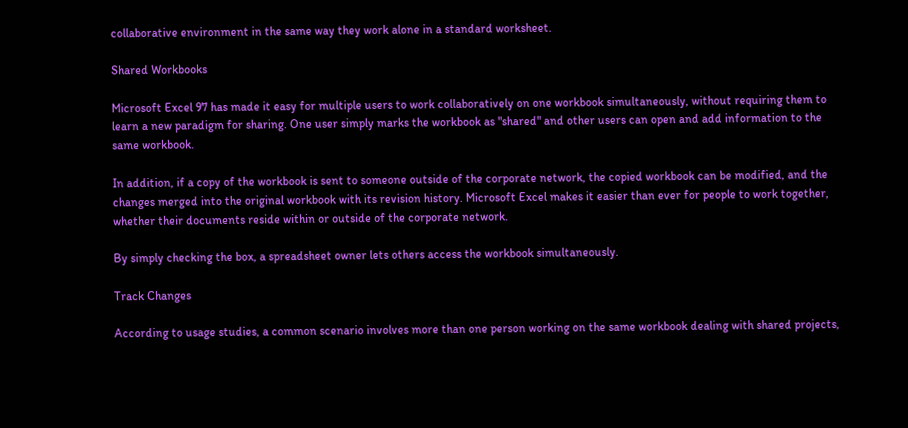collaborative environment in the same way they work alone in a standard worksheet.

Shared Workbooks

Microsoft Excel 97 has made it easy for multiple users to work collaboratively on one workbook simultaneously, without requiring them to learn a new paradigm for sharing. One user simply marks the workbook as "shared" and other users can open and add information to the same workbook.

In addition, if a copy of the workbook is sent to someone outside of the corporate network, the copied workbook can be modified, and the changes merged into the original workbook with its revision history. Microsoft Excel makes it easier than ever for people to work together, whether their documents reside within or outside of the corporate network.

By simply checking the box, a spreadsheet owner lets others access the workbook simultaneously.

Track Changes

According to usage studies, a common scenario involves more than one person working on the same workbook dealing with shared projects,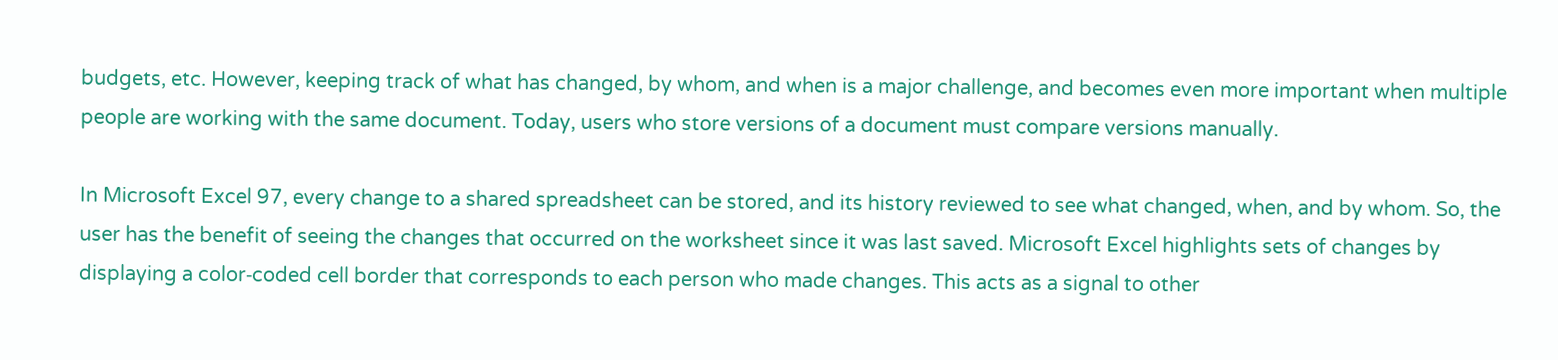budgets, etc. However, keeping track of what has changed, by whom, and when is a major challenge, and becomes even more important when multiple people are working with the same document. Today, users who store versions of a document must compare versions manually.

In Microsoft Excel 97, every change to a shared spreadsheet can be stored, and its history reviewed to see what changed, when, and by whom. So, the user has the benefit of seeing the changes that occurred on the worksheet since it was last saved. Microsoft Excel highlights sets of changes by displaying a color‑coded cell border that corresponds to each person who made changes. This acts as a signal to other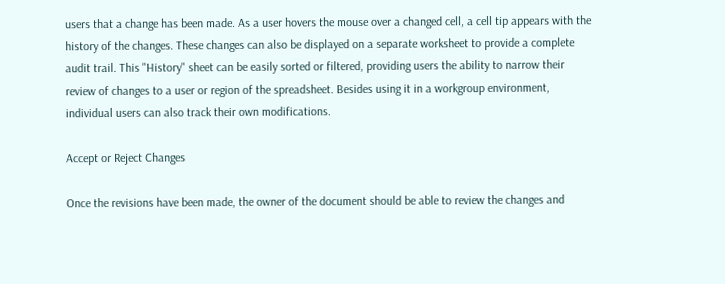users that a change has been made. As a user hovers the mouse over a changed cell, a cell tip appears with the history of the changes. These changes can also be displayed on a separate worksheet to provide a complete audit trail. This "History" sheet can be easily sorted or filtered, providing users the ability to narrow their review of changes to a user or region of the spreadsheet. Besides using it in a workgroup environment, individual users can also track their own modifications.

Accept or Reject Changes

Once the revisions have been made, the owner of the document should be able to review the changes and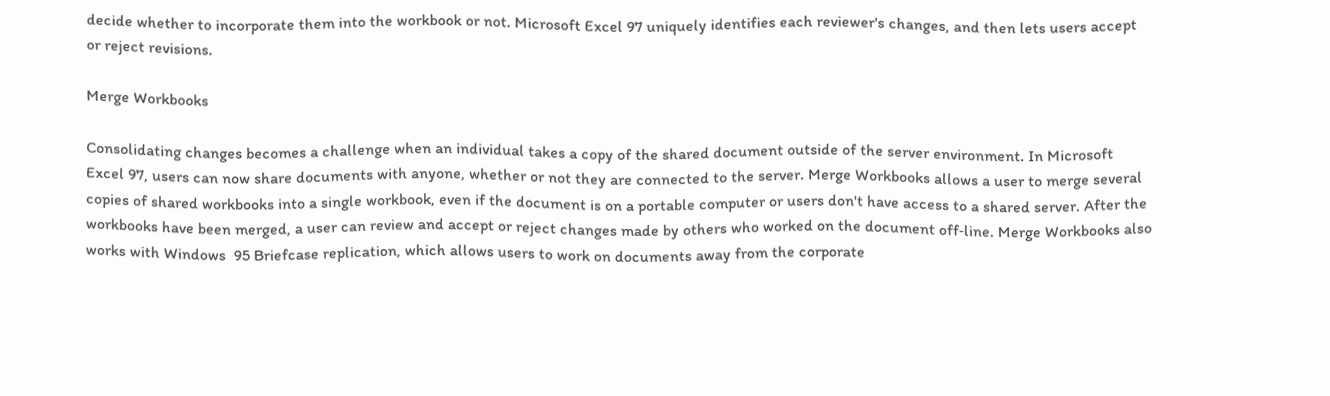decide whether to incorporate them into the workbook or not. Microsoft Excel 97 uniquely identifies each reviewer's changes, and then lets users accept or reject revisions.

Merge Workbooks

Consolidating changes becomes a challenge when an individual takes a copy of the shared document outside of the server environment. In Microsoft Excel 97, users can now share documents with anyone, whether or not they are connected to the server. Merge Workbooks allows a user to merge several copies of shared workbooks into a single workbook, even if the document is on a portable computer or users don't have access to a shared server. After the workbooks have been merged, a user can review and accept or reject changes made by others who worked on the document off‑line. Merge Workbooks also works with Windows  95 Briefcase replication, which allows users to work on documents away from the corporate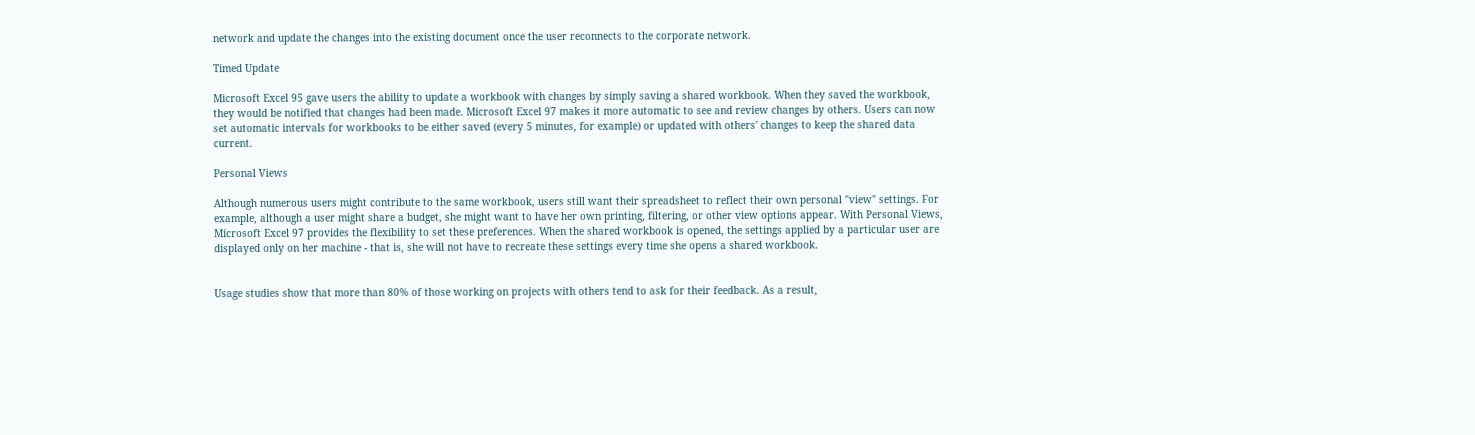network and update the changes into the existing document once the user reconnects to the corporate network.

Timed Update

Microsoft Excel 95 gave users the ability to update a workbook with changes by simply saving a shared workbook. When they saved the workbook, they would be notified that changes had been made. Microsoft Excel 97 makes it more automatic to see and review changes by others. Users can now set automatic intervals for workbooks to be either saved (every 5 minutes, for example) or updated with others' changes to keep the shared data current.

Personal Views

Although numerous users might contribute to the same workbook, users still want their spreadsheet to reflect their own personal "view" settings. For example, although a user might share a budget, she might want to have her own printing, filtering, or other view options appear. With Personal Views, Microsoft Excel 97 provides the flexibility to set these preferences. When the shared workbook is opened, the settings applied by a particular user are displayed only on her machine - that is, she will not have to recreate these settings every time she opens a shared workbook.


Usage studies show that more than 80% of those working on projects with others tend to ask for their feedback. As a result,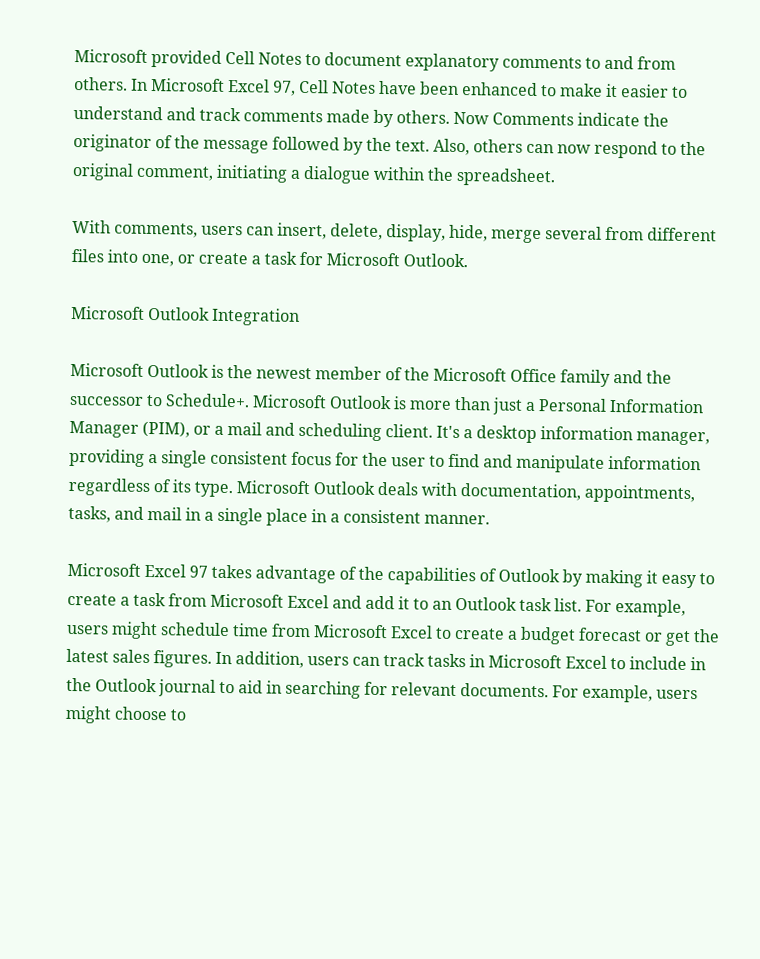Microsoft provided Cell Notes to document explanatory comments to and from others. In Microsoft Excel 97, Cell Notes have been enhanced to make it easier to understand and track comments made by others. Now Comments indicate the originator of the message followed by the text. Also, others can now respond to the original comment, initiating a dialogue within the spreadsheet.

With comments, users can insert, delete, display, hide, merge several from different files into one, or create a task for Microsoft Outlook.

Microsoft Outlook Integration

Microsoft Outlook is the newest member of the Microsoft Office family and the successor to Schedule+. Microsoft Outlook is more than just a Personal Information Manager (PIM), or a mail and scheduling client. It's a desktop information manager, providing a single consistent focus for the user to find and manipulate information regardless of its type. Microsoft Outlook deals with documentation, appointments, tasks, and mail in a single place in a consistent manner.

Microsoft Excel 97 takes advantage of the capabilities of Outlook by making it easy to create a task from Microsoft Excel and add it to an Outlook task list. For example, users might schedule time from Microsoft Excel to create a budget forecast or get the latest sales figures. In addition, users can track tasks in Microsoft Excel to include in the Outlook journal to aid in searching for relevant documents. For example, users might choose to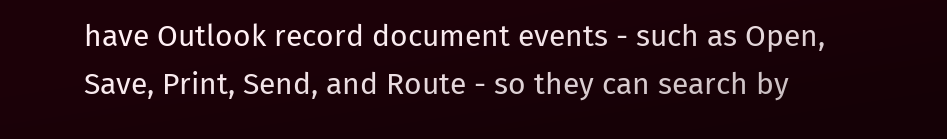have Outlook record document events - such as Open, Save, Print, Send, and Route - so they can search by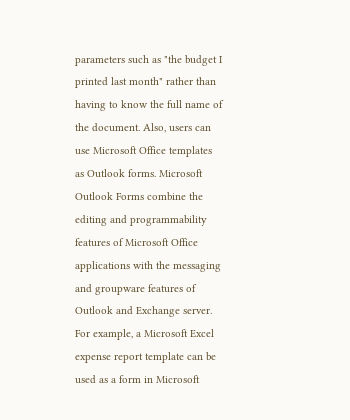parameters such as "the budget I printed last month" rather than having to know the full name of the document. Also, users can use Microsoft Office templates as Outlook forms. Microsoft Outlook Forms combine the editing and programmability features of Microsoft Office applications with the messaging and groupware features of Outlook and Exchange server. For example, a Microsoft Excel expense report template can be used as a form in Microsoft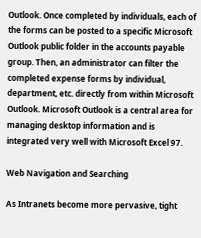Outlook. Once completed by individuals, each of the forms can be posted to a specific Microsoft Outlook public folder in the accounts payable group. Then, an administrator can filter the completed expense forms by individual, department, etc. directly from within Microsoft Outlook. Microsoft Outlook is a central area for managing desktop information and is integrated very well with Microsoft Excel 97.

Web Navigation and Searching

As Intranets become more pervasive, tight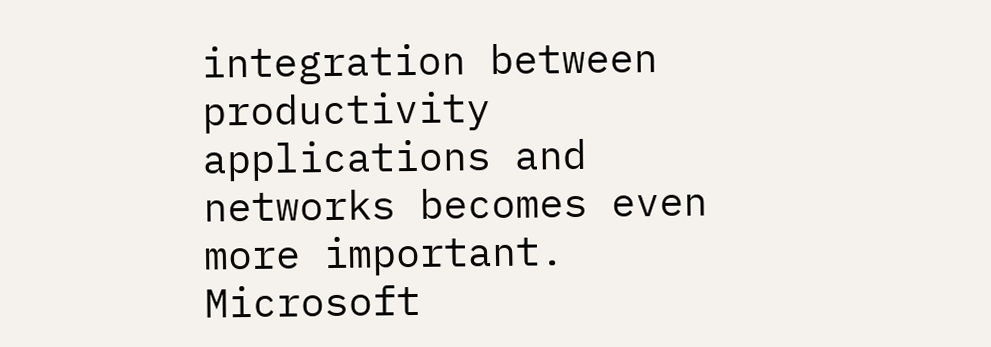integration between productivity applications and networks becomes even more important. Microsoft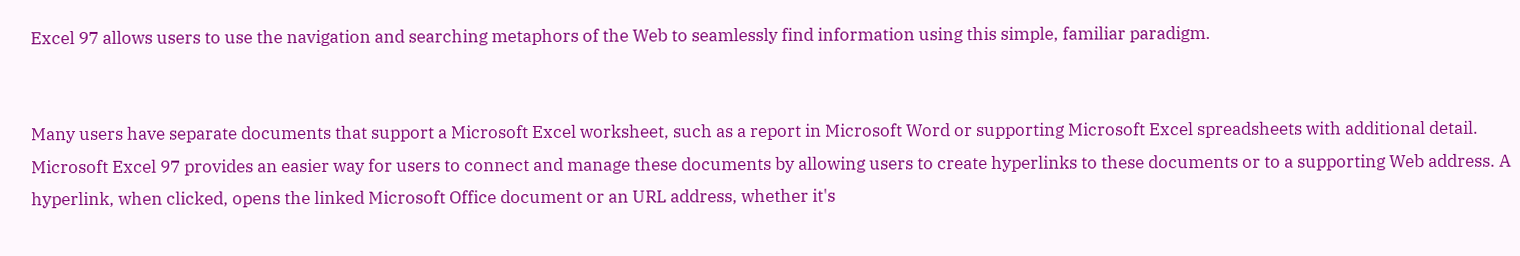Excel 97 allows users to use the navigation and searching metaphors of the Web to seamlessly find information using this simple, familiar paradigm.


Many users have separate documents that support a Microsoft Excel worksheet, such as a report in Microsoft Word or supporting Microsoft Excel spreadsheets with additional detail. Microsoft Excel 97 provides an easier way for users to connect and manage these documents by allowing users to create hyperlinks to these documents or to a supporting Web address. A hyperlink, when clicked, opens the linked Microsoft Office document or an URL address, whether it's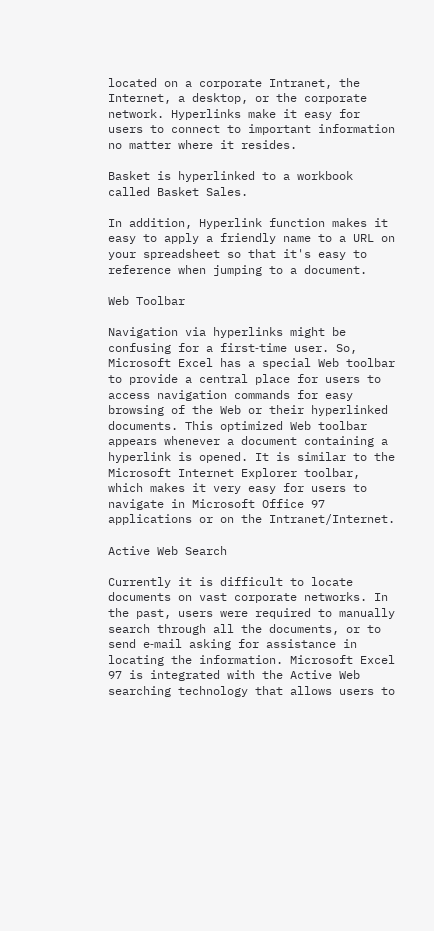located on a corporate Intranet, the Internet, a desktop, or the corporate network. Hyperlinks make it easy for users to connect to important information no matter where it resides.

Basket is hyperlinked to a workbook called Basket Sales.

In addition, Hyperlink function makes it easy to apply a friendly name to a URL on your spreadsheet so that it's easy to reference when jumping to a document.

Web Toolbar

Navigation via hyperlinks might be confusing for a first‑time user. So, Microsoft Excel has a special Web toolbar to provide a central place for users to access navigation commands for easy browsing of the Web or their hyperlinked documents. This optimized Web toolbar appears whenever a document containing a hyperlink is opened. It is similar to the Microsoft Internet Explorer toolbar, which makes it very easy for users to navigate in Microsoft Office 97 applications or on the Intranet/Internet.

Active Web Search

Currently it is difficult to locate documents on vast corporate networks. In the past, users were required to manually search through all the documents, or to send e‑mail asking for assistance in locating the information. Microsoft Excel 97 is integrated with the Active Web searching technology that allows users to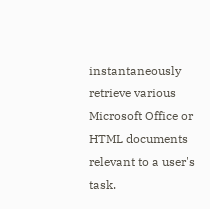instantaneously retrieve various Microsoft Office or HTML documents relevant to a user's task.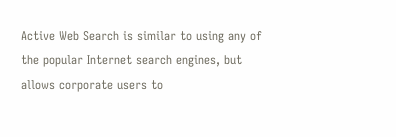Active Web Search is similar to using any of the popular Internet search engines, but allows corporate users to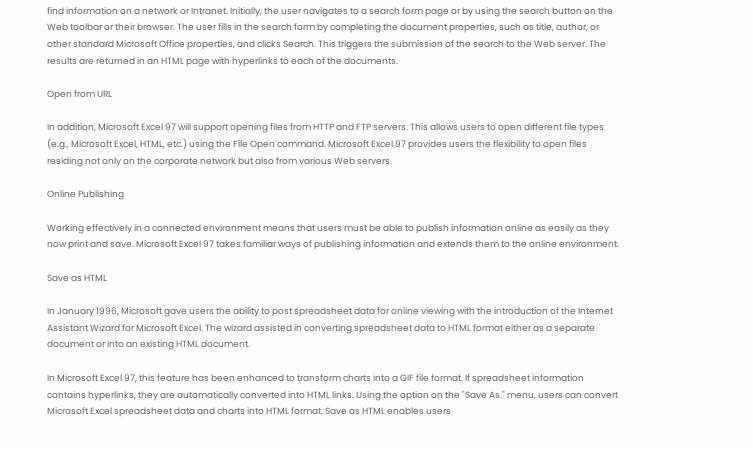find information on a network or Intranet. Initially, the user navigates to a search form page or by using the search button on the Web toolbar or their browser. The user fills in the search form by completing the document properties, such as title, author, or other standard Microsoft Office properties, and clicks Search. This triggers the submission of the search to the Web server. The results are returned in an HTML page with hyperlinks to each of the documents.

Open from URL

In addition, Microsoft Excel 97 will support opening files from HTTP and FTP servers. This allows users to open different file types (e.g., Microsoft Excel, HTML, etc.) using the File Open command. Microsoft Excel 97 provides users the flexibility to open files residing not only on the corporate network but also from various Web servers.

Online Publishing

Working effectively in a connected environment means that users must be able to publish information online as easily as they now print and save. Microsoft Excel 97 takes familiar ways of publishing information and extends them to the online environment.

Save as HTML

In January 1996, Microsoft gave users the ability to post spreadsheet data for online viewing with the introduction of the Internet Assistant Wizard for Microsoft Excel. The wizard assisted in converting spreadsheet data to HTML format either as a separate document or into an existing HTML document.

In Microsoft Excel 97, this feature has been enhanced to transform charts into a GIF file format. If spreadsheet information contains hyperlinks, they are automatically converted into HTML links. Using the option on the "Save As." menu, users can convert Microsoft Excel spreadsheet data and charts into HTML format. Save as HTML enables users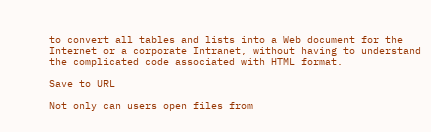to convert all tables and lists into a Web document for the Internet or a corporate Intranet, without having to understand the complicated code associated with HTML format.

Save to URL

Not only can users open files from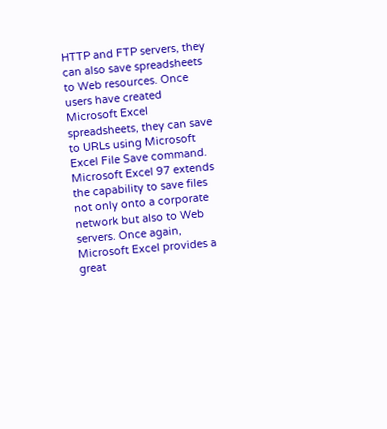HTTP and FTP servers, they can also save spreadsheets to Web resources. Once users have created Microsoft Excel spreadsheets, they can save to URLs using Microsoft Excel File Save command. Microsoft Excel 97 extends the capability to save files not only onto a corporate network but also to Web servers. Once again, Microsoft Excel provides a great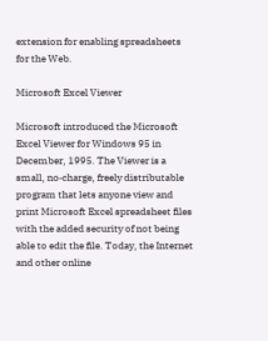extension for enabling spreadsheets for the Web.

Microsoft Excel Viewer

Microsoft introduced the Microsoft Excel Viewer for Windows 95 in December, 1995. The Viewer is a small, no‑charge, freely distributable program that lets anyone view and print Microsoft Excel spreadsheet files with the added security of not being able to edit the file. Today, the Internet and other online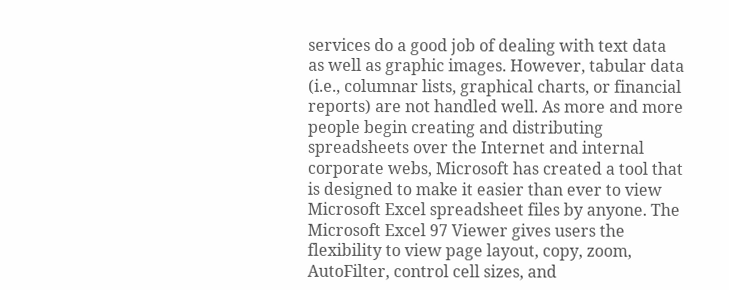services do a good job of dealing with text data as well as graphic images. However, tabular data (i.e., columnar lists, graphical charts, or financial reports) are not handled well. As more and more people begin creating and distributing spreadsheets over the Internet and internal corporate webs, Microsoft has created a tool that is designed to make it easier than ever to view Microsoft Excel spreadsheet files by anyone. The Microsoft Excel 97 Viewer gives users the flexibility to view page layout, copy, zoom, AutoFilter, control cell sizes, and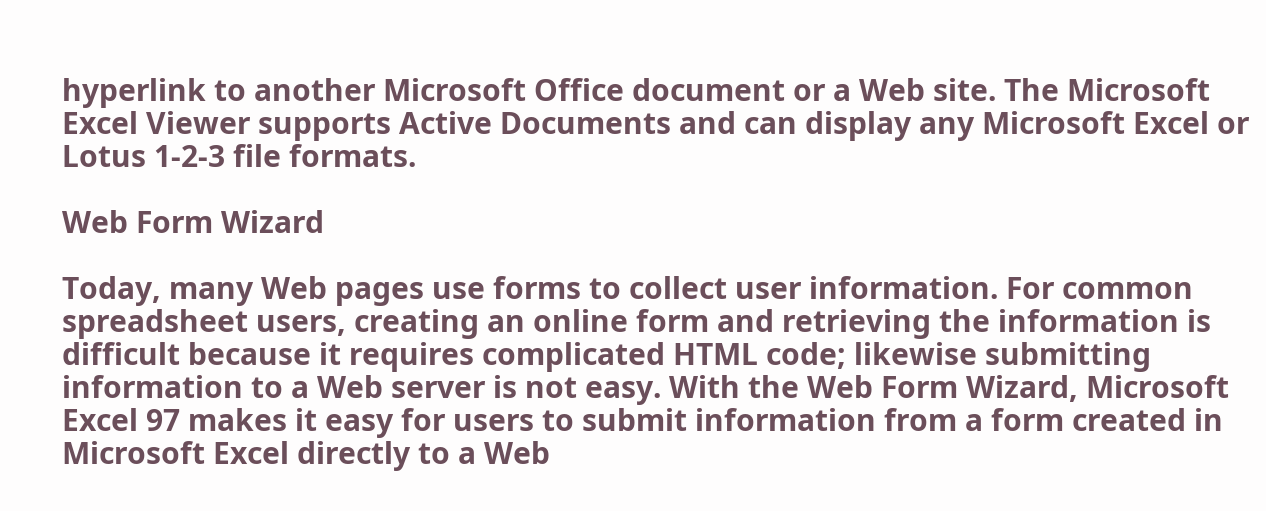hyperlink to another Microsoft Office document or a Web site. The Microsoft Excel Viewer supports Active Documents and can display any Microsoft Excel or Lotus 1‑2‑3 file formats.

Web Form Wizard

Today, many Web pages use forms to collect user information. For common spreadsheet users, creating an online form and retrieving the information is difficult because it requires complicated HTML code; likewise submitting information to a Web server is not easy. With the Web Form Wizard, Microsoft Excel 97 makes it easy for users to submit information from a form created in Microsoft Excel directly to a Web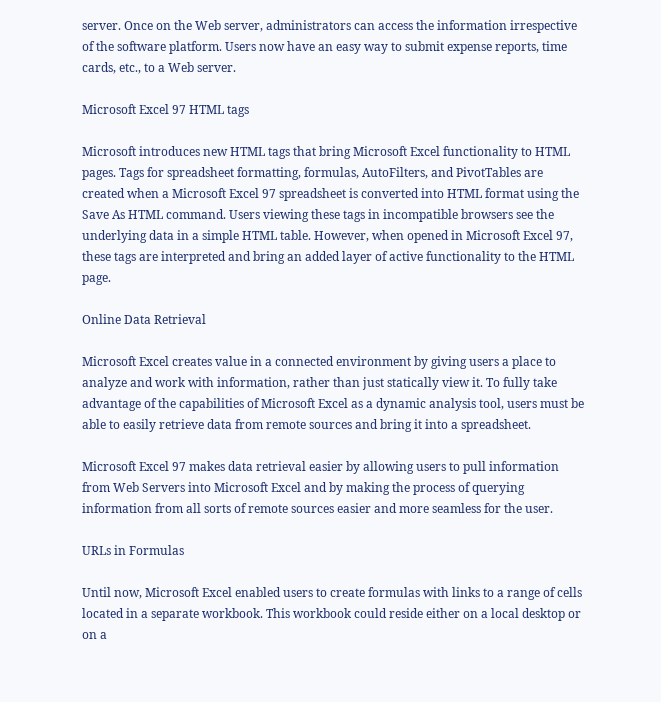server. Once on the Web server, administrators can access the information irrespective of the software platform. Users now have an easy way to submit expense reports, time cards, etc., to a Web server.

Microsoft Excel 97 HTML tags

Microsoft introduces new HTML tags that bring Microsoft Excel functionality to HTML pages. Tags for spreadsheet formatting, formulas, AutoFilters, and PivotTables are created when a Microsoft Excel 97 spreadsheet is converted into HTML format using the Save As HTML command. Users viewing these tags in incompatible browsers see the underlying data in a simple HTML table. However, when opened in Microsoft Excel 97, these tags are interpreted and bring an added layer of active functionality to the HTML page.

Online Data Retrieval

Microsoft Excel creates value in a connected environment by giving users a place to analyze and work with information, rather than just statically view it. To fully take advantage of the capabilities of Microsoft Excel as a dynamic analysis tool, users must be able to easily retrieve data from remote sources and bring it into a spreadsheet.

Microsoft Excel 97 makes data retrieval easier by allowing users to pull information from Web Servers into Microsoft Excel and by making the process of querying information from all sorts of remote sources easier and more seamless for the user.

URLs in Formulas

Until now, Microsoft Excel enabled users to create formulas with links to a range of cells located in a separate workbook. This workbook could reside either on a local desktop or on a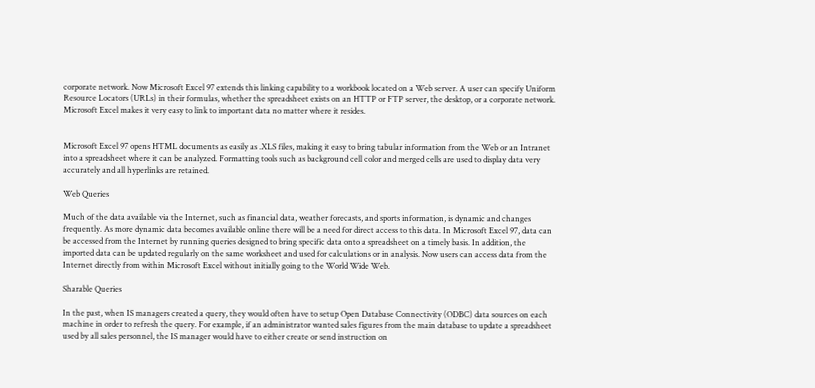corporate network. Now Microsoft Excel 97 extends this linking capability to a workbook located on a Web server. A user can specify Uniform Resource Locators (URLs) in their formulas, whether the spreadsheet exists on an HTTP or FTP server, the desktop, or a corporate network. Microsoft Excel makes it very easy to link to important data no matter where it resides.


Microsoft Excel 97 opens HTML documents as easily as .XLS files, making it easy to bring tabular information from the Web or an Intranet into a spreadsheet where it can be analyzed. Formatting tools such as background cell color and merged cells are used to display data very accurately and all hyperlinks are retained.

Web Queries

Much of the data available via the Internet, such as financial data, weather forecasts, and sports information, is dynamic and changes frequently. As more dynamic data becomes available online there will be a need for direct access to this data. In Microsoft Excel 97, data can be accessed from the Internet by running queries designed to bring specific data onto a spreadsheet on a timely basis. In addition, the imported data can be updated regularly on the same worksheet and used for calculations or in analysis. Now users can access data from the Internet directly from within Microsoft Excel without initially going to the World Wide Web.

Sharable Queries

In the past, when IS managers created a query, they would often have to setup Open Database Connectivity (ODBC) data sources on each machine in order to refresh the query. For example, if an administrator wanted sales figures from the main database to update a spreadsheet used by all sales personnel, the IS manager would have to either create or send instruction on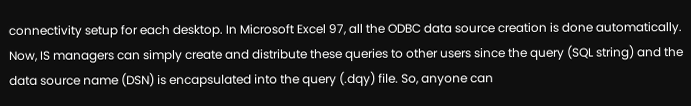connectivity setup for each desktop. In Microsoft Excel 97, all the ODBC data source creation is done automatically. Now, IS managers can simply create and distribute these queries to other users since the query (SQL string) and the data source name (DSN) is encapsulated into the query (.dqy) file. So, anyone can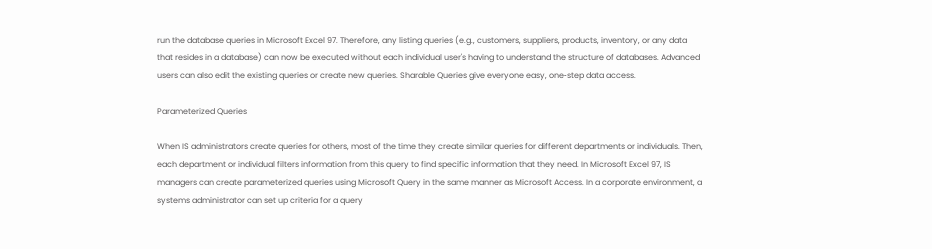run the database queries in Microsoft Excel 97. Therefore, any listing queries (e.g., customers, suppliers, products, inventory, or any data that resides in a database) can now be executed without each individual user's having to understand the structure of databases. Advanced users can also edit the existing queries or create new queries. Sharable Queries give everyone easy, one‑step data access.

Parameterized Queries

When IS administrators create queries for others, most of the time they create similar queries for different departments or individuals. Then, each department or individual filters information from this query to find specific information that they need. In Microsoft Excel 97, IS managers can create parameterized queries using Microsoft Query in the same manner as Microsoft Access. In a corporate environment, a systems administrator can set up criteria for a query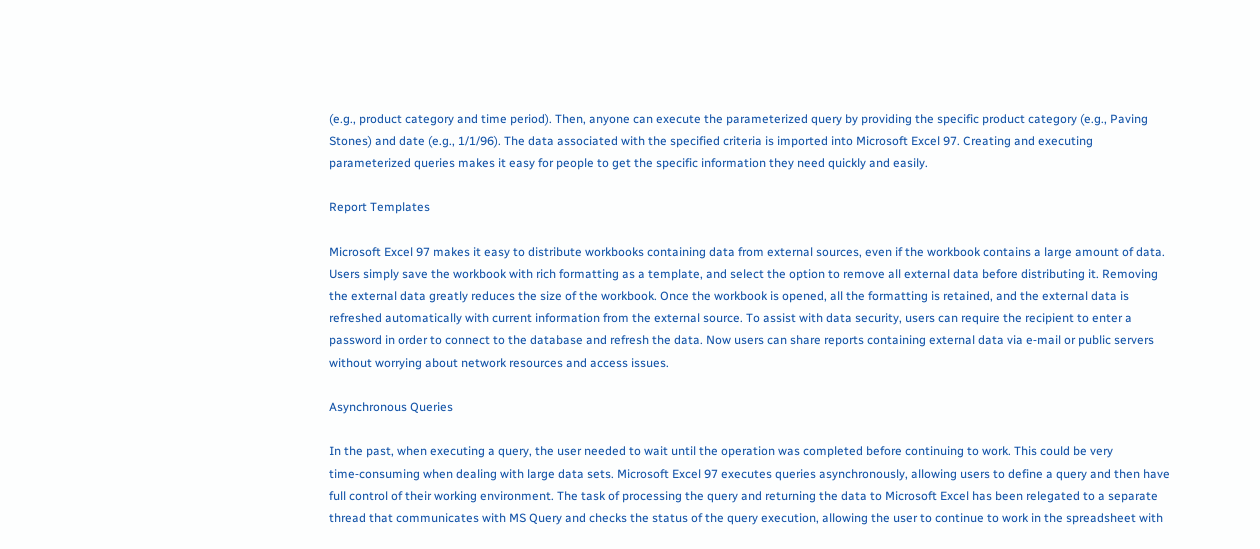(e.g., product category and time period). Then, anyone can execute the parameterized query by providing the specific product category (e.g., Paving Stones) and date (e.g., 1/1/96). The data associated with the specified criteria is imported into Microsoft Excel 97. Creating and executing parameterized queries makes it easy for people to get the specific information they need quickly and easily.

Report Templates

Microsoft Excel 97 makes it easy to distribute workbooks containing data from external sources, even if the workbook contains a large amount of data. Users simply save the workbook with rich formatting as a template, and select the option to remove all external data before distributing it. Removing the external data greatly reduces the size of the workbook. Once the workbook is opened, all the formatting is retained, and the external data is refreshed automatically with current information from the external source. To assist with data security, users can require the recipient to enter a password in order to connect to the database and refresh the data. Now users can share reports containing external data via e‑mail or public servers without worrying about network resources and access issues.

Asynchronous Queries

In the past, when executing a query, the user needed to wait until the operation was completed before continuing to work. This could be very time‑consuming when dealing with large data sets. Microsoft Excel 97 executes queries asynchronously, allowing users to define a query and then have full control of their working environment. The task of processing the query and returning the data to Microsoft Excel has been relegated to a separate thread that communicates with MS Query and checks the status of the query execution, allowing the user to continue to work in the spreadsheet with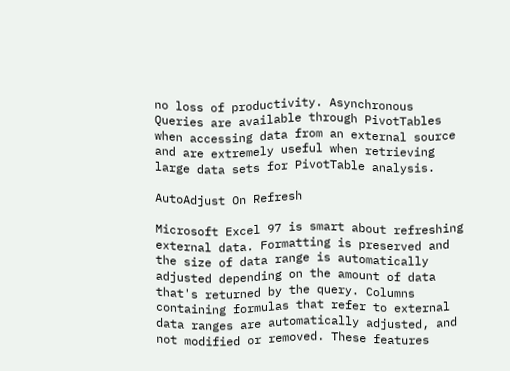no loss of productivity. Asynchronous Queries are available through PivotTables when accessing data from an external source and are extremely useful when retrieving large data sets for PivotTable analysis.

AutoAdjust On Refresh

Microsoft Excel 97 is smart about refreshing external data. Formatting is preserved and the size of data range is automatically adjusted depending on the amount of data that's returned by the query. Columns containing formulas that refer to external data ranges are automatically adjusted, and not modified or removed. These features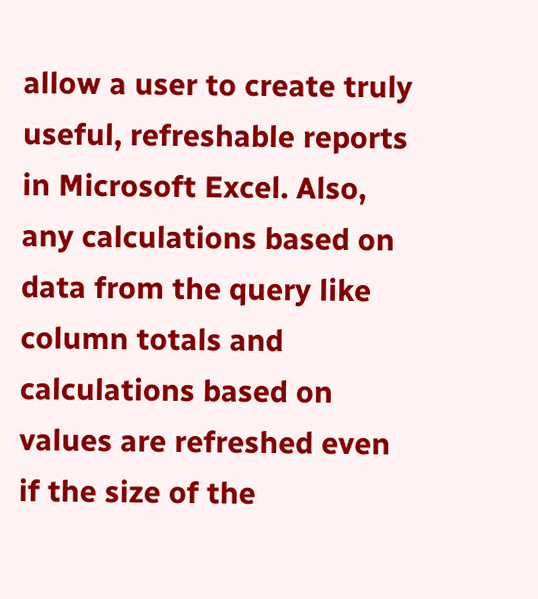allow a user to create truly useful, refreshable reports in Microsoft Excel. Also, any calculations based on data from the query like column totals and calculations based on values are refreshed even if the size of the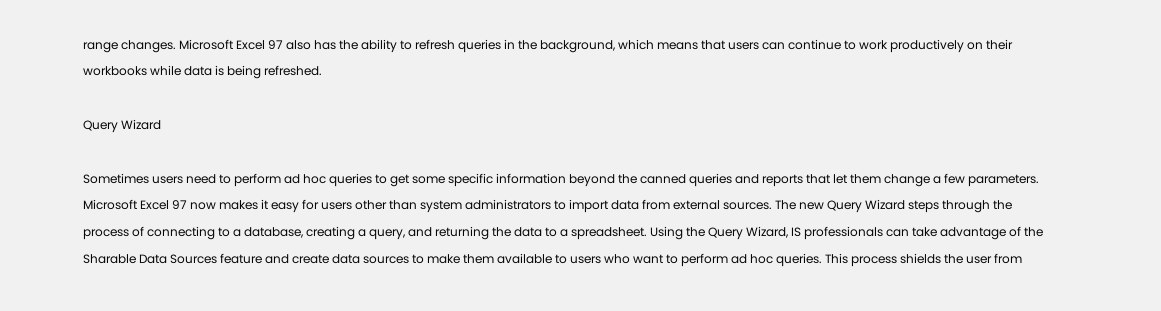range changes. Microsoft Excel 97 also has the ability to refresh queries in the background, which means that users can continue to work productively on their workbooks while data is being refreshed.

Query Wizard

Sometimes users need to perform ad hoc queries to get some specific information beyond the canned queries and reports that let them change a few parameters. Microsoft Excel 97 now makes it easy for users other than system administrators to import data from external sources. The new Query Wizard steps through the process of connecting to a database, creating a query, and returning the data to a spreadsheet. Using the Query Wizard, IS professionals can take advantage of the Sharable Data Sources feature and create data sources to make them available to users who want to perform ad hoc queries. This process shields the user from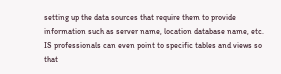setting up the data sources that require them to provide information such as server name, location database name, etc. IS professionals can even point to specific tables and views so that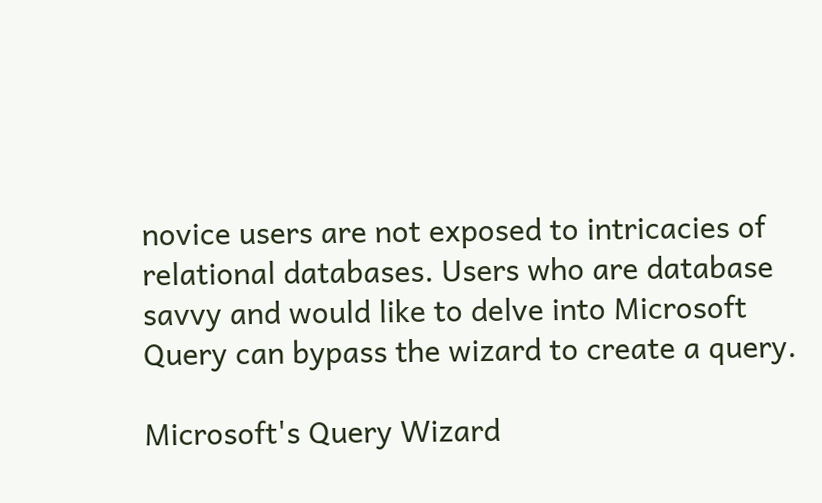novice users are not exposed to intricacies of relational databases. Users who are database savvy and would like to delve into Microsoft Query can bypass the wizard to create a query.

Microsoft's Query Wizard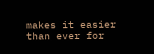makes it easier than ever for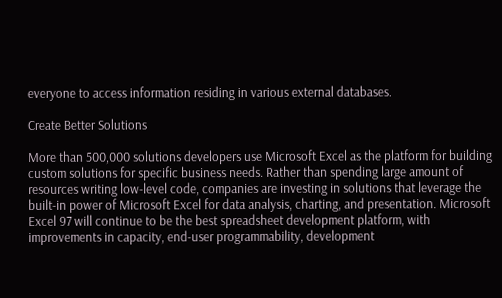everyone to access information residing in various external databases.

Create Better Solutions

More than 500,000 solutions developers use Microsoft Excel as the platform for building custom solutions for specific business needs. Rather than spending large amount of resources writing low‑level code, companies are investing in solutions that leverage the built‑in power of Microsoft Excel for data analysis, charting, and presentation. Microsoft Excel 97 will continue to be the best spreadsheet development platform, with improvements in capacity, end‑user programmability, development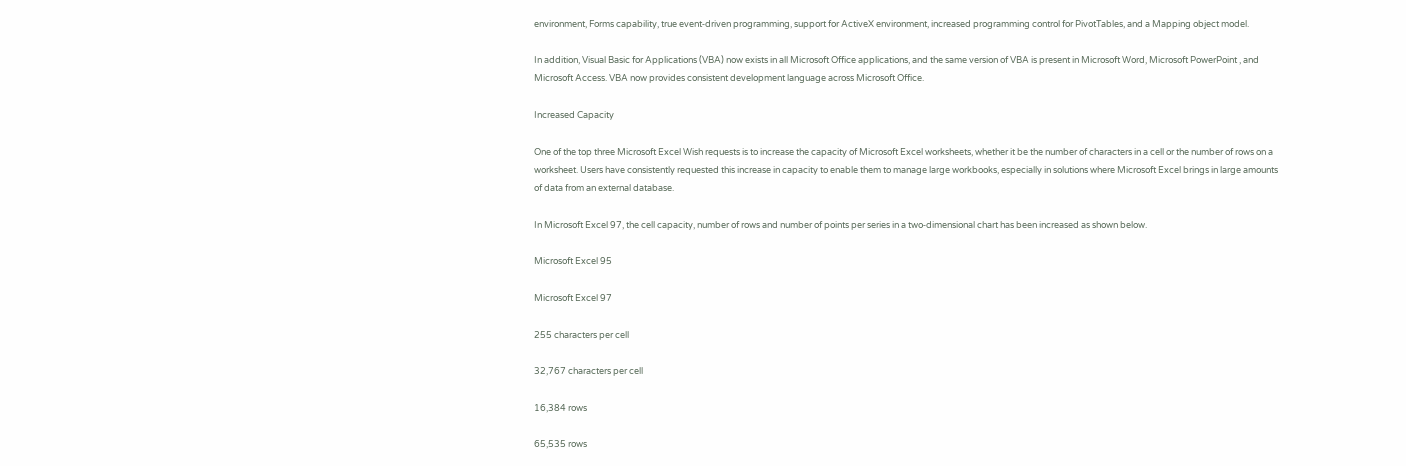environment, Forms capability, true event‑driven programming, support for ActiveX environment, increased programming control for PivotTables, and a Mapping object model.

In addition, Visual Basic for Applications (VBA) now exists in all Microsoft Office applications, and the same version of VBA is present in Microsoft Word, Microsoft PowerPoint , and Microsoft Access. VBA now provides consistent development language across Microsoft Office.

Increased Capacity

One of the top three Microsoft Excel Wish requests is to increase the capacity of Microsoft Excel worksheets, whether it be the number of characters in a cell or the number of rows on a worksheet. Users have consistently requested this increase in capacity to enable them to manage large workbooks, especially in solutions where Microsoft Excel brings in large amounts of data from an external database.

In Microsoft Excel 97, the cell capacity, number of rows and number of points per series in a two‑dimensional chart has been increased as shown below.

Microsoft Excel 95

Microsoft Excel 97

255 characters per cell

32,767 characters per cell

16,384 rows

65,535 rows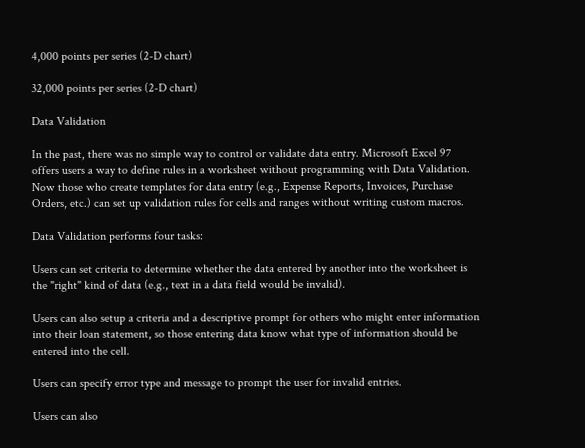4,000 points per series (2‑D chart)

32,000 points per series (2‑D chart)

Data Validation

In the past, there was no simple way to control or validate data entry. Microsoft Excel 97 offers users a way to define rules in a worksheet without programming with Data Validation. Now those who create templates for data entry (e.g., Expense Reports, Invoices, Purchase Orders, etc.) can set up validation rules for cells and ranges without writing custom macros.

Data Validation performs four tasks:

Users can set criteria to determine whether the data entered by another into the worksheet is the "right" kind of data (e.g., text in a data field would be invalid).

Users can also setup a criteria and a descriptive prompt for others who might enter information into their loan statement, so those entering data know what type of information should be entered into the cell.

Users can specify error type and message to prompt the user for invalid entries.

Users can also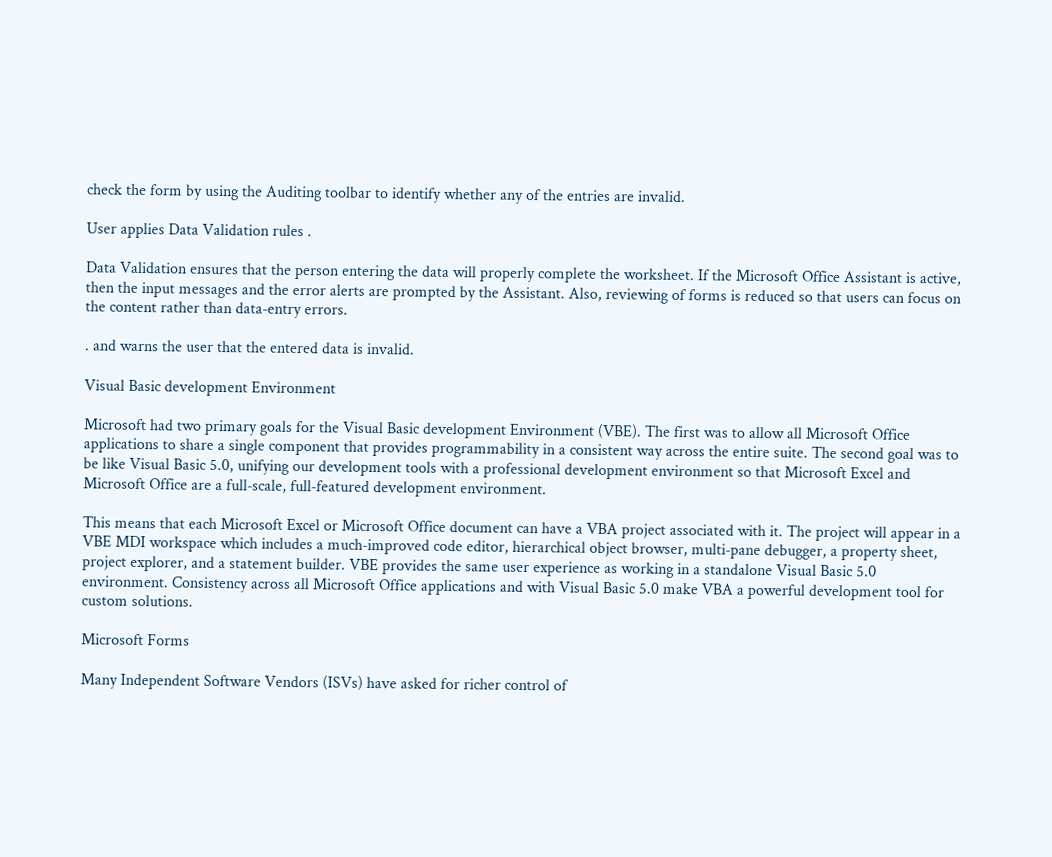check the form by using the Auditing toolbar to identify whether any of the entries are invalid.

User applies Data Validation rules .

Data Validation ensures that the person entering the data will properly complete the worksheet. If the Microsoft Office Assistant is active, then the input messages and the error alerts are prompted by the Assistant. Also, reviewing of forms is reduced so that users can focus on the content rather than data‑entry errors.

. and warns the user that the entered data is invalid.

Visual Basic development Environment

Microsoft had two primary goals for the Visual Basic development Environment (VBE). The first was to allow all Microsoft Office applications to share a single component that provides programmability in a consistent way across the entire suite. The second goal was to be like Visual Basic 5.0, unifying our development tools with a professional development environment so that Microsoft Excel and Microsoft Office are a full‑scale, full‑featured development environment.

This means that each Microsoft Excel or Microsoft Office document can have a VBA project associated with it. The project will appear in a VBE MDI workspace which includes a much‑improved code editor, hierarchical object browser, multi‑pane debugger, a property sheet, project explorer, and a statement builder. VBE provides the same user experience as working in a standalone Visual Basic 5.0 environment. Consistency across all Microsoft Office applications and with Visual Basic 5.0 make VBA a powerful development tool for custom solutions.

Microsoft Forms

Many Independent Software Vendors (ISVs) have asked for richer control of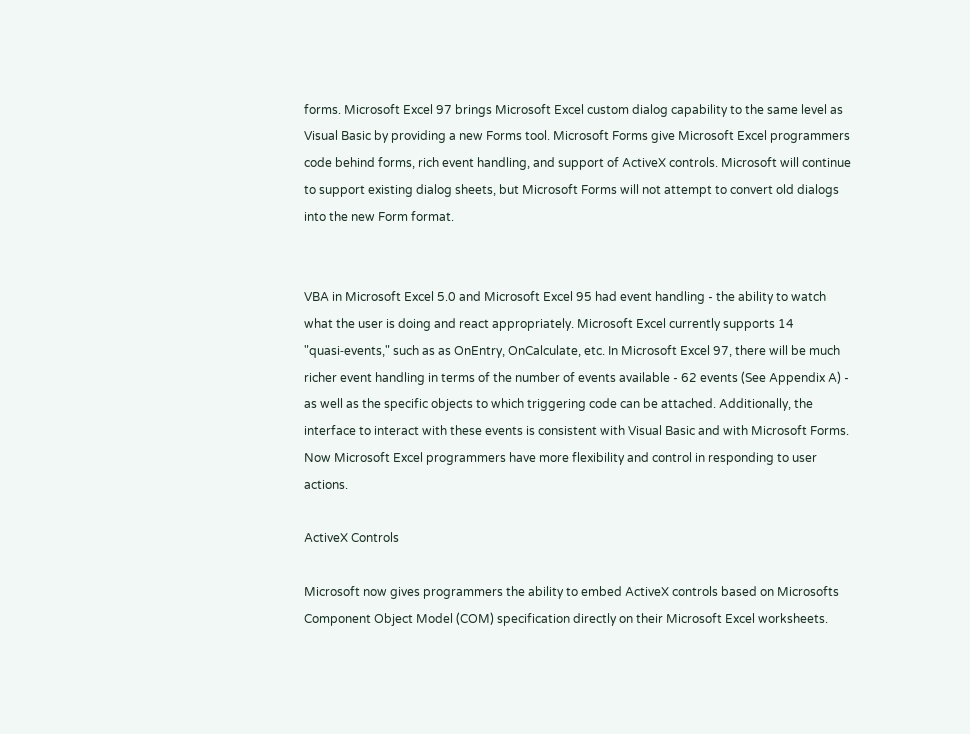forms. Microsoft Excel 97 brings Microsoft Excel custom dialog capability to the same level as Visual Basic by providing a new Forms tool. Microsoft Forms give Microsoft Excel programmers code behind forms, rich event handling, and support of ActiveX controls. Microsoft will continue to support existing dialog sheets, but Microsoft Forms will not attempt to convert old dialogs into the new Form format.


VBA in Microsoft Excel 5.0 and Microsoft Excel 95 had event handling - the ability to watch what the user is doing and react appropriately. Microsoft Excel currently supports 14 "quasi‑events," such as as OnEntry, OnCalculate, etc. In Microsoft Excel 97, there will be much richer event handling in terms of the number of events available - 62 events (See Appendix A) - as well as the specific objects to which triggering code can be attached. Additionally, the interface to interact with these events is consistent with Visual Basic and with Microsoft Forms. Now Microsoft Excel programmers have more flexibility and control in responding to user actions.

ActiveX Controls

Microsoft now gives programmers the ability to embed ActiveX controls based on Microsofts Component Object Model (COM) specification directly on their Microsoft Excel worksheets.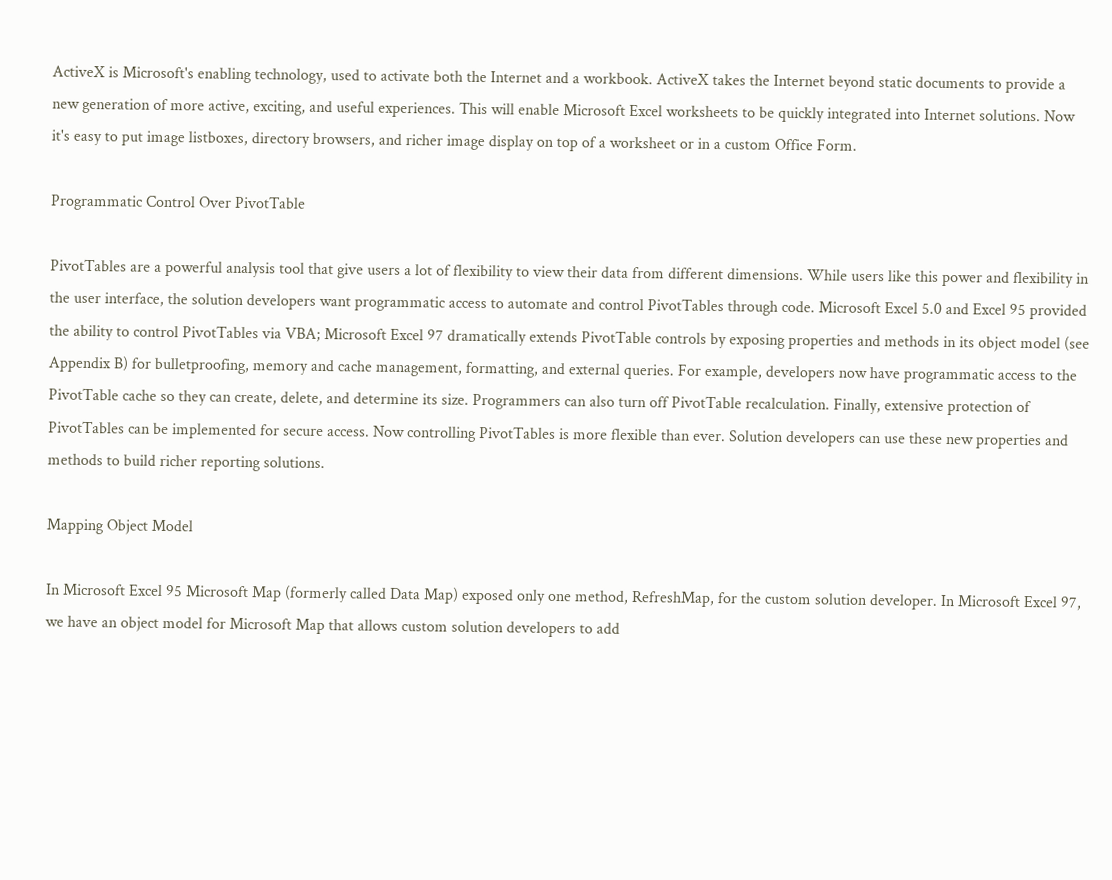ActiveX is Microsoft's enabling technology, used to activate both the Internet and a workbook. ActiveX takes the Internet beyond static documents to provide a new generation of more active, exciting, and useful experiences. This will enable Microsoft Excel worksheets to be quickly integrated into Internet solutions. Now it's easy to put image listboxes, directory browsers, and richer image display on top of a worksheet or in a custom Office Form.

Programmatic Control Over PivotTable

PivotTables are a powerful analysis tool that give users a lot of flexibility to view their data from different dimensions. While users like this power and flexibility in the user interface, the solution developers want programmatic access to automate and control PivotTables through code. Microsoft Excel 5.0 and Excel 95 provided the ability to control PivotTables via VBA; Microsoft Excel 97 dramatically extends PivotTable controls by exposing properties and methods in its object model (see Appendix B) for bulletproofing, memory and cache management, formatting, and external queries. For example, developers now have programmatic access to the PivotTable cache so they can create, delete, and determine its size. Programmers can also turn off PivotTable recalculation. Finally, extensive protection of PivotTables can be implemented for secure access. Now controlling PivotTables is more flexible than ever. Solution developers can use these new properties and methods to build richer reporting solutions.

Mapping Object Model

In Microsoft Excel 95 Microsoft Map (formerly called Data Map) exposed only one method, RefreshMap, for the custom solution developer. In Microsoft Excel 97, we have an object model for Microsoft Map that allows custom solution developers to add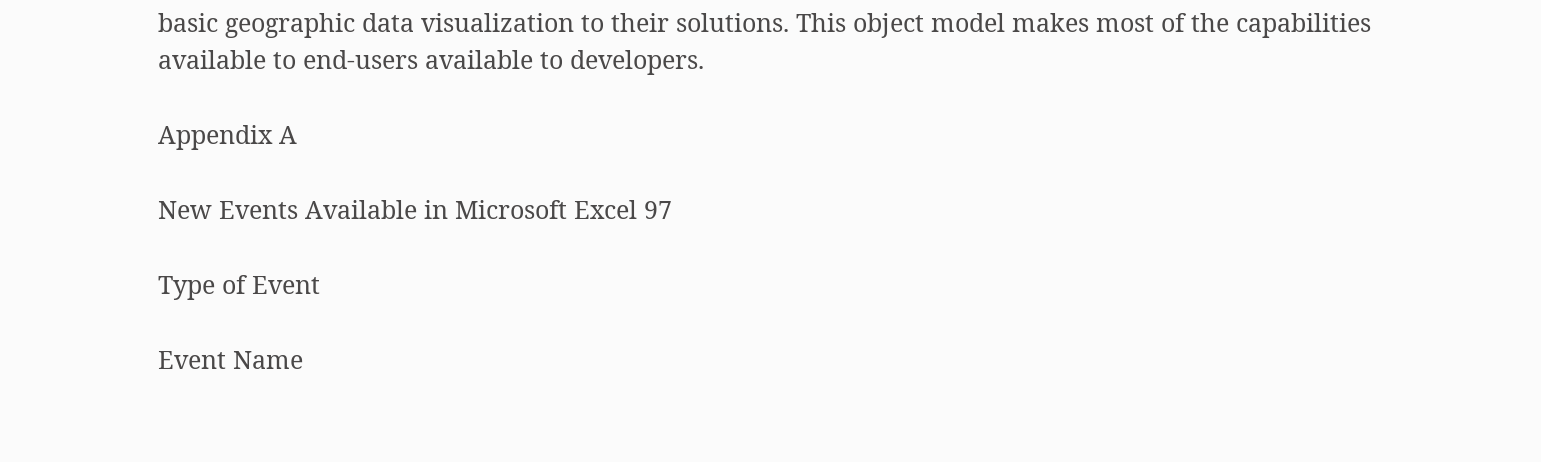basic geographic data visualization to their solutions. This object model makes most of the capabilities available to end‑users available to developers.

Appendix A

New Events Available in Microsoft Excel 97

Type of Event

Event Name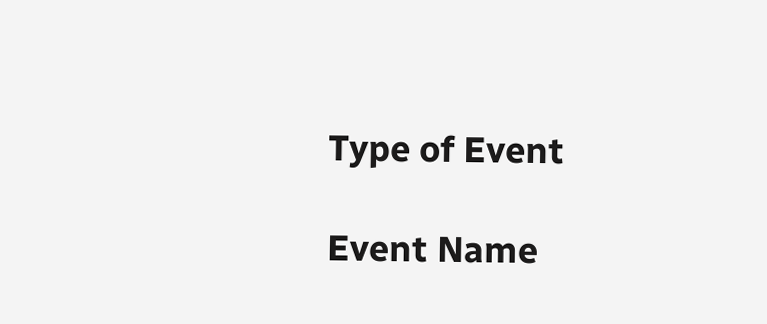Type of Event

Event Name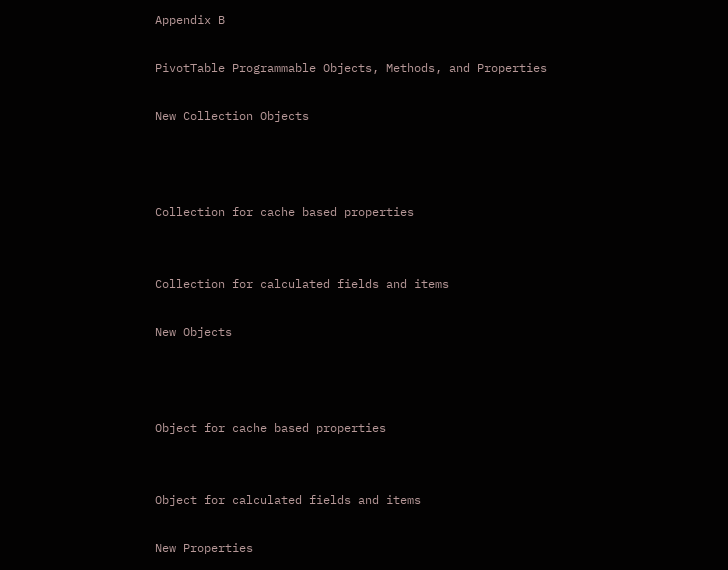Appendix B

PivotTable Programmable Objects, Methods, and Properties

New Collection Objects



Collection for cache based properties


Collection for calculated fields and items

New Objects



Object for cache based properties


Object for calculated fields and items

New Properties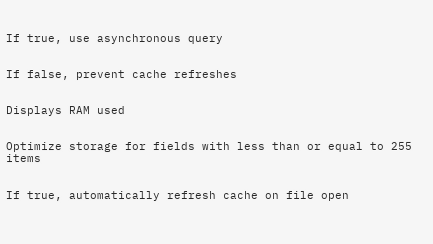If true, use asynchronous query


If false, prevent cache refreshes


Displays RAM used


Optimize storage for fields with less than or equal to 255 items


If true, automatically refresh cache on file open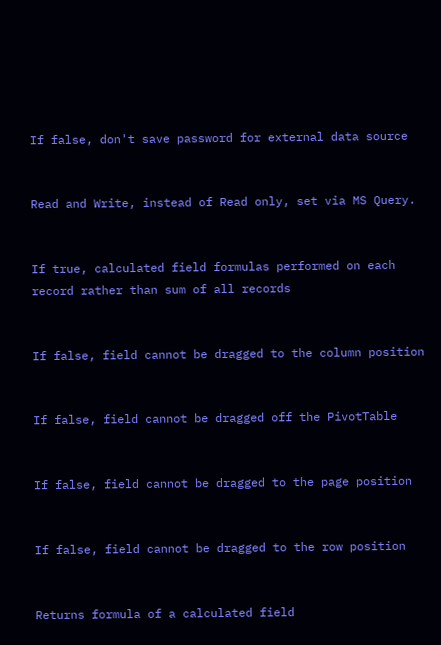If false, don't save password for external data source


Read and Write, instead of Read only, set via MS Query.


If true, calculated field formulas performed on each record rather than sum of all records


If false, field cannot be dragged to the column position


If false, field cannot be dragged off the PivotTable


If false, field cannot be dragged to the page position


If false, field cannot be dragged to the row position


Returns formula of a calculated field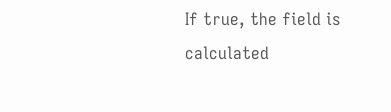If true, the field is calculated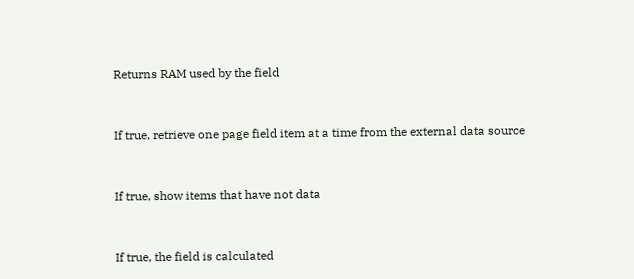Returns RAM used by the field


If true, retrieve one page field item at a time from the external data source


If true, show items that have not data


If true, the field is calculated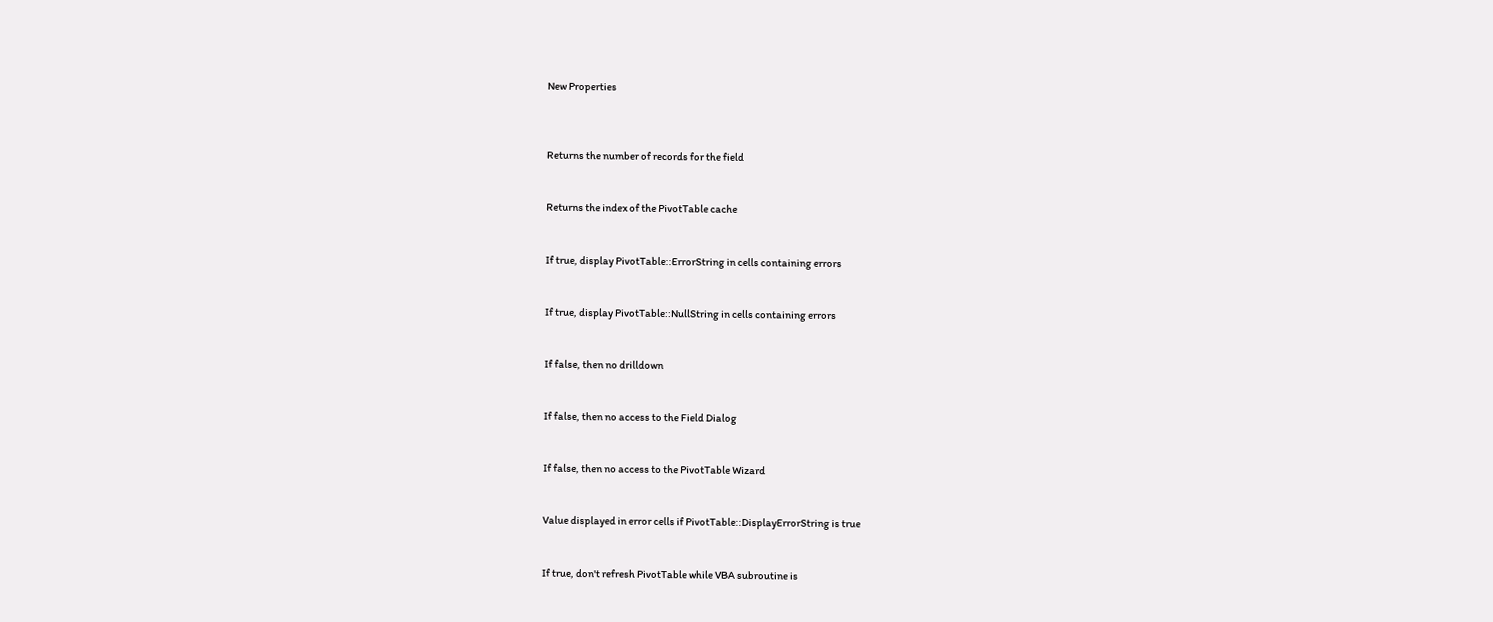New Properties



Returns the number of records for the field


Returns the index of the PivotTable cache


If true, display PivotTable::ErrorString in cells containing errors


If true, display PivotTable::NullString in cells containing errors


If false, then no drilldown


If false, then no access to the Field Dialog


If false, then no access to the PivotTable Wizard


Value displayed in error cells if PivotTable::DisplayErrorString is true


If true, don't refresh PivotTable while VBA subroutine is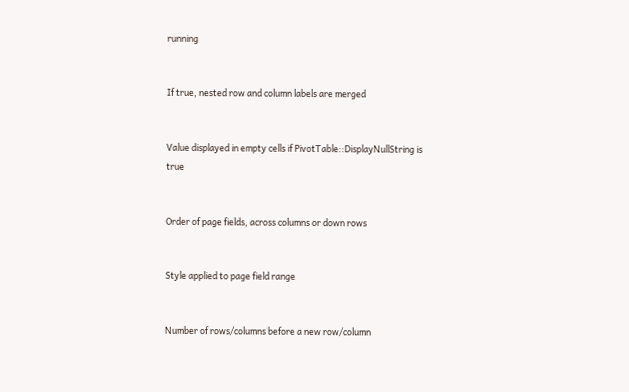running


If true, nested row and column labels are merged


Value displayed in empty cells if PivotTable::DisplayNullString is true


Order of page fields, across columns or down rows


Style applied to page field range


Number of rows/columns before a new row/column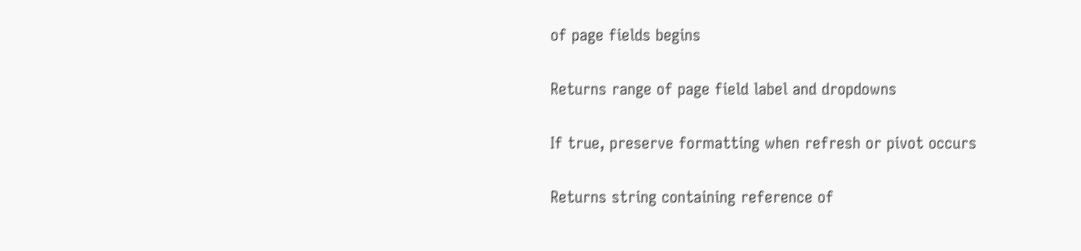of page fields begins


Returns range of page field label and dropdowns


If true, preserve formatting when refresh or pivot occurs


Returns string containing reference of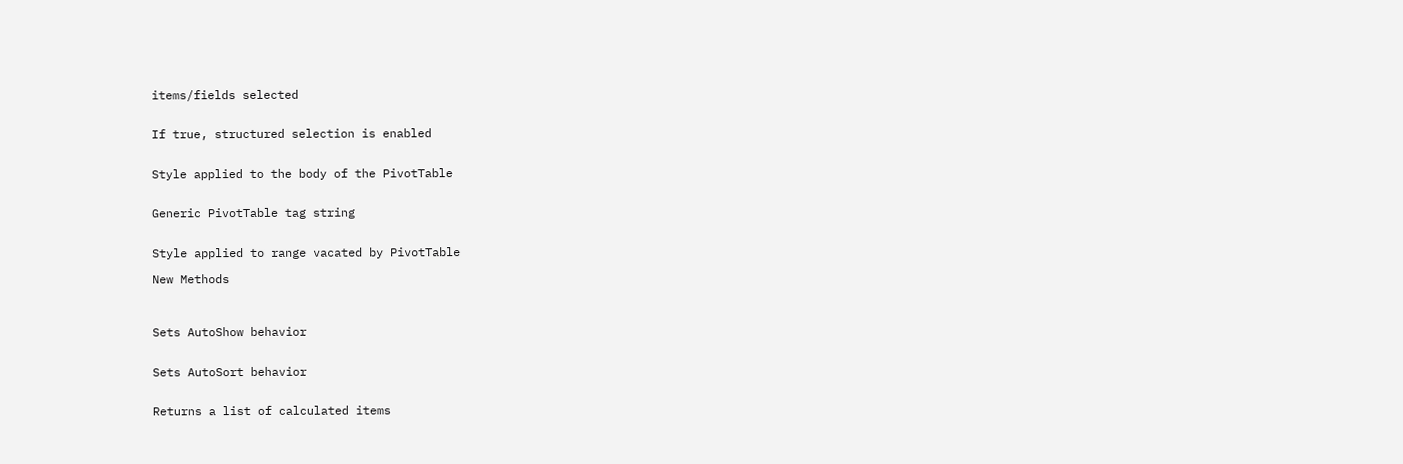items/fields selected


If true, structured selection is enabled


Style applied to the body of the PivotTable


Generic PivotTable tag string


Style applied to range vacated by PivotTable

New Methods



Sets AutoShow behavior


Sets AutoSort behavior


Returns a list of calculated items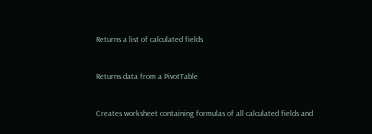Returns a list of calculated fields


Returns data from a PivotTable


Creates worksheet containing formulas of all calculated fields and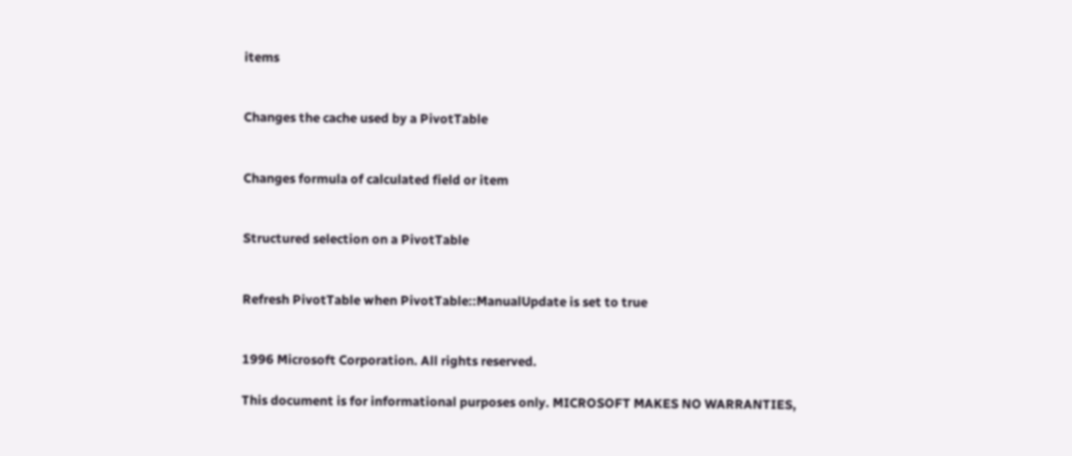items


Changes the cache used by a PivotTable


Changes formula of calculated field or item


Structured selection on a PivotTable


Refresh PivotTable when PivotTable::ManualUpdate is set to true


1996 Microsoft Corporation. All rights reserved.

This document is for informational purposes only. MICROSOFT MAKES NO WARRANTIES,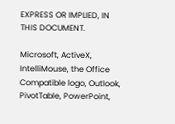EXPRESS OR IMPLIED, IN THIS DOCUMENT.

Microsoft, ActiveX, IntelliMouse, the Office Compatible logo, Outlook, PivotTable, PowerPoint,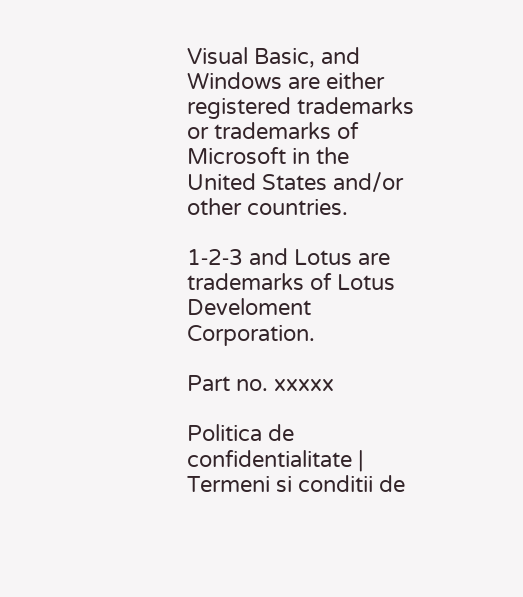Visual Basic, and Windows are either registered trademarks or trademarks of Microsoft in the United States and/or other countries.

1‑2‑3 and Lotus are trademarks of Lotus Develoment Corporation.

Part no. xxxxx

Politica de confidentialitate | Termeni si conditii de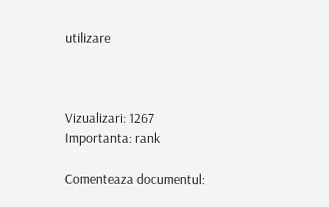utilizare



Vizualizari: 1267
Importanta: rank

Comenteaza documentul: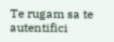Te rugam sa te autentifici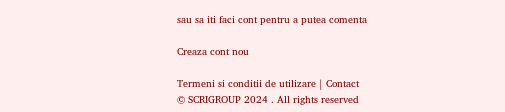sau sa iti faci cont pentru a putea comenta

Creaza cont nou

Termeni si conditii de utilizare | Contact
© SCRIGROUP 2024 . All rights reserved